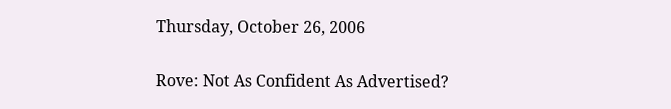Thursday, October 26, 2006

Rove: Not As Confident As Advertised?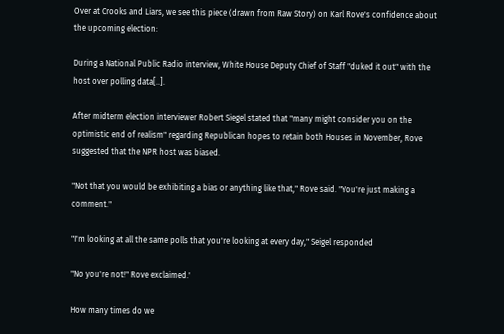Over at Crooks and Liars, we see this piece (drawn from Raw Story) on Karl Rove's confidence about the upcoming election:

During a National Public Radio interview, White House Deputy Chief of Staff "duked it out" with the host over polling data[..].

After midterm election interviewer Robert Siegel stated that "many might consider you on the optimistic end of realism" regarding Republican hopes to retain both Houses in November, Rove suggested that the NPR host was biased.

"Not that you would be exhibiting a bias or anything like that," Rove said. "You're just making a comment."

"I'm looking at all the same polls that you're looking at every day," Seigel responded

"No you're not!" Rove exclaimed.'

How many times do we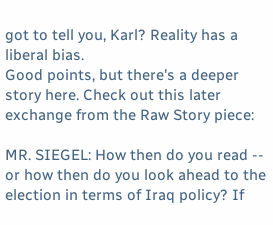got to tell you, Karl? Reality has a liberal bias.
Good points, but there's a deeper story here. Check out this later exchange from the Raw Story piece:

MR. SIEGEL: How then do you read -- or how then do you look ahead to the election in terms of Iraq policy? If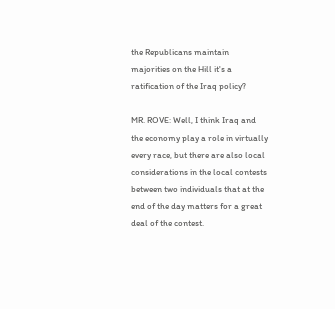the Republicans maintain majorities on the Hill it's a ratification of the Iraq policy?

MR. ROVE: Well, I think Iraq and the economy play a role in virtually every race, but there are also local considerations in the local contests between two individuals that at the end of the day matters for a great deal of the contest.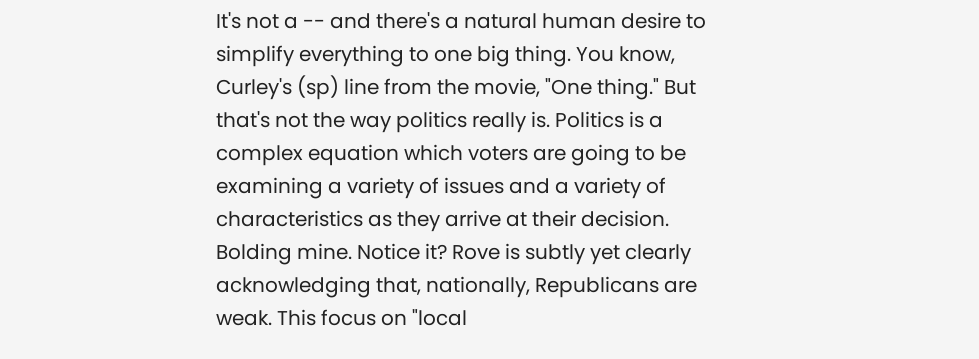It's not a -- and there's a natural human desire to simplify everything to one big thing. You know, Curley's (sp) line from the movie, "One thing." But that's not the way politics really is. Politics is a complex equation which voters are going to be examining a variety of issues and a variety of characteristics as they arrive at their decision.
Bolding mine. Notice it? Rove is subtly yet clearly acknowledging that, nationally, Republicans are weak. This focus on "local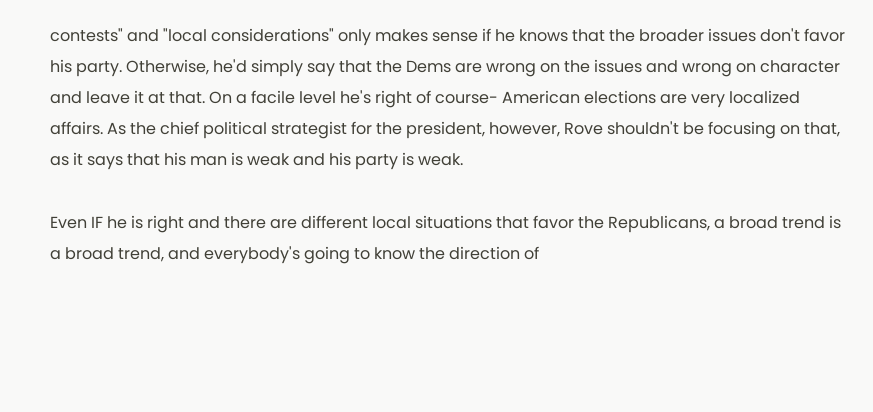contests" and "local considerations" only makes sense if he knows that the broader issues don't favor his party. Otherwise, he'd simply say that the Dems are wrong on the issues and wrong on character and leave it at that. On a facile level he's right of course- American elections are very localized affairs. As the chief political strategist for the president, however, Rove shouldn't be focusing on that, as it says that his man is weak and his party is weak.

Even IF he is right and there are different local situations that favor the Republicans, a broad trend is a broad trend, and everybody's going to know the direction of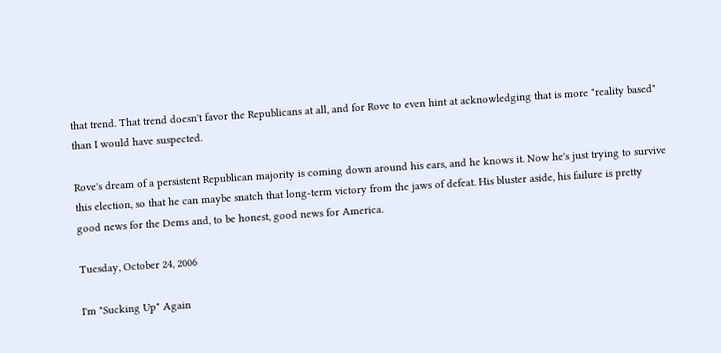that trend. That trend doesn't favor the Republicans at all, and for Rove to even hint at acknowledging that is more "reality based" than I would have suspected.

Rove's dream of a persistent Republican majority is coming down around his ears, and he knows it. Now he's just trying to survive this election, so that he can maybe snatch that long-term victory from the jaws of defeat. His bluster aside, his failure is pretty good news for the Dems and, to be honest, good news for America.

Tuesday, October 24, 2006

I'm "Sucking Up" Again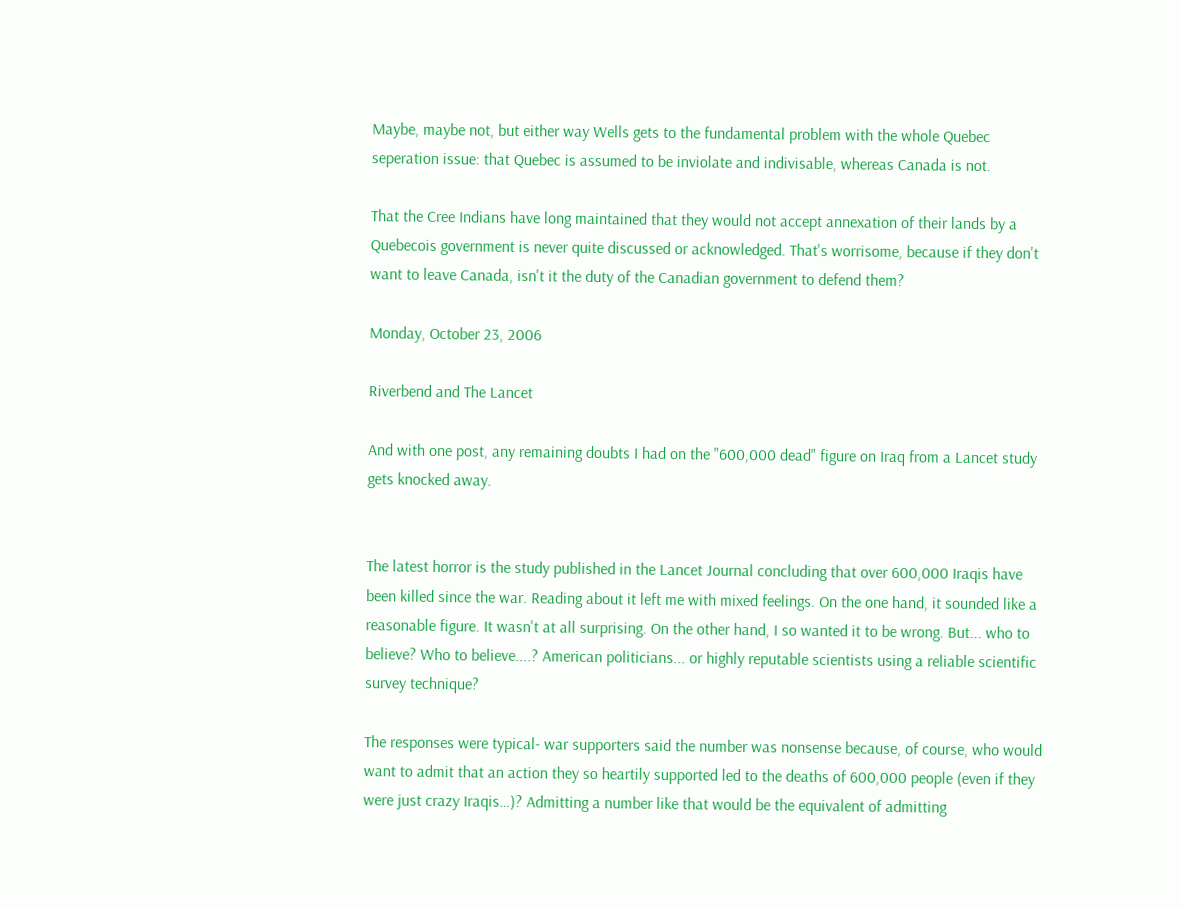Maybe, maybe not, but either way Wells gets to the fundamental problem with the whole Quebec seperation issue: that Quebec is assumed to be inviolate and indivisable, whereas Canada is not.

That the Cree Indians have long maintained that they would not accept annexation of their lands by a Quebecois government is never quite discussed or acknowledged. That's worrisome, because if they don't want to leave Canada, isn't it the duty of the Canadian government to defend them?

Monday, October 23, 2006

Riverbend and The Lancet

And with one post, any remaining doubts I had on the "600,000 dead" figure on Iraq from a Lancet study gets knocked away.


The latest horror is the study published in the Lancet Journal concluding that over 600,000 Iraqis have been killed since the war. Reading about it left me with mixed feelings. On the one hand, it sounded like a reasonable figure. It wasn't at all surprising. On the other hand, I so wanted it to be wrong. But... who to believe? Who to believe....? American politicians... or highly reputable scientists using a reliable scientific survey technique?

The responses were typical- war supporters said the number was nonsense because, of course, who would want to admit that an action they so heartily supported led to the deaths of 600,000 people (even if they were just crazy Iraqis…)? Admitting a number like that would be the equivalent of admitting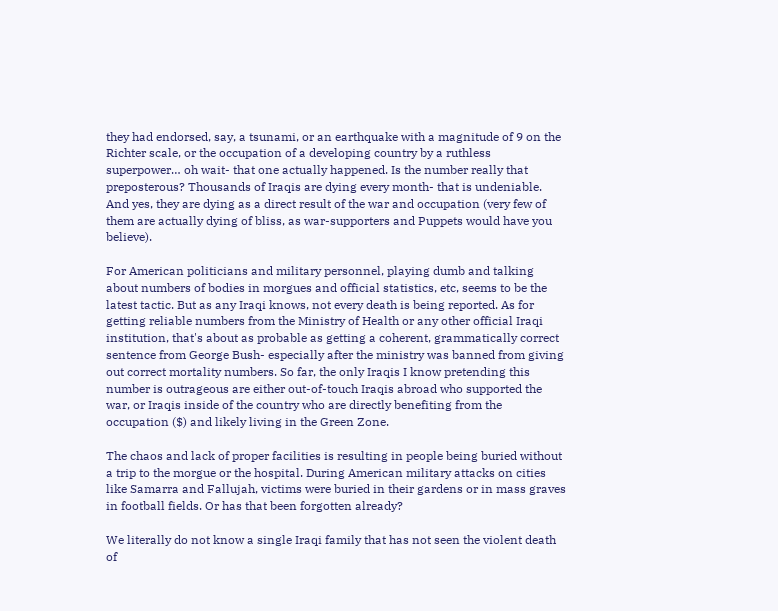they had endorsed, say, a tsunami, or an earthquake with a magnitude of 9 on the Richter scale, or the occupation of a developing country by a ruthless superpower… oh wait- that one actually happened. Is the number really that preposterous? Thousands of Iraqis are dying every month- that is undeniable. And yes, they are dying as a direct result of the war and occupation (very few of them are actually dying of bliss, as war-supporters and Puppets would have you believe).

For American politicians and military personnel, playing dumb and talking about numbers of bodies in morgues and official statistics, etc, seems to be the latest tactic. But as any Iraqi knows, not every death is being reported. As for getting reliable numbers from the Ministry of Health or any other official Iraqi institution, that's about as probable as getting a coherent, grammatically correct sentence from George Bush- especially after the ministry was banned from giving out correct mortality numbers. So far, the only Iraqis I know pretending this number is outrageous are either out-of-touch Iraqis abroad who supported the war, or Iraqis inside of the country who are directly benefiting from the occupation ($) and likely living in the Green Zone.

The chaos and lack of proper facilities is resulting in people being buried without a trip to the morgue or the hospital. During American military attacks on cities like Samarra and Fallujah, victims were buried in their gardens or in mass graves in football fields. Or has that been forgotten already?

We literally do not know a single Iraqi family that has not seen the violent death of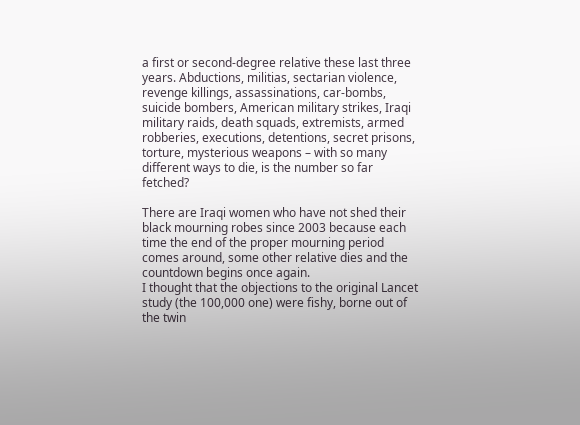a first or second-degree relative these last three years. Abductions, militias, sectarian violence, revenge killings, assassinations, car-bombs, suicide bombers, American military strikes, Iraqi military raids, death squads, extremists, armed robberies, executions, detentions, secret prisons, torture, mysterious weapons – with so many different ways to die, is the number so far fetched?

There are Iraqi women who have not shed their black mourning robes since 2003 because each time the end of the proper mourning period comes around, some other relative dies and the countdown begins once again.
I thought that the objections to the original Lancet study (the 100,000 one) were fishy, borne out of the twin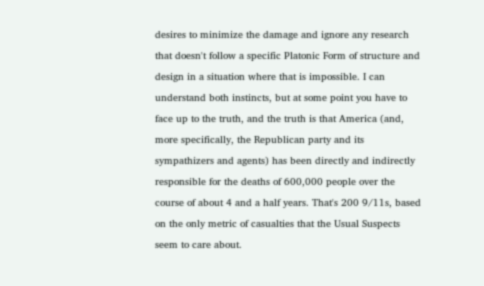desires to minimize the damage and ignore any research that doesn't follow a specific Platonic Form of structure and design in a situation where that is impossible. I can understand both instincts, but at some point you have to face up to the truth, and the truth is that America (and, more specifically, the Republican party and its sympathizers and agents) has been directly and indirectly responsible for the deaths of 600,000 people over the course of about 4 and a half years. That's 200 9/11s, based on the only metric of casualties that the Usual Suspects seem to care about.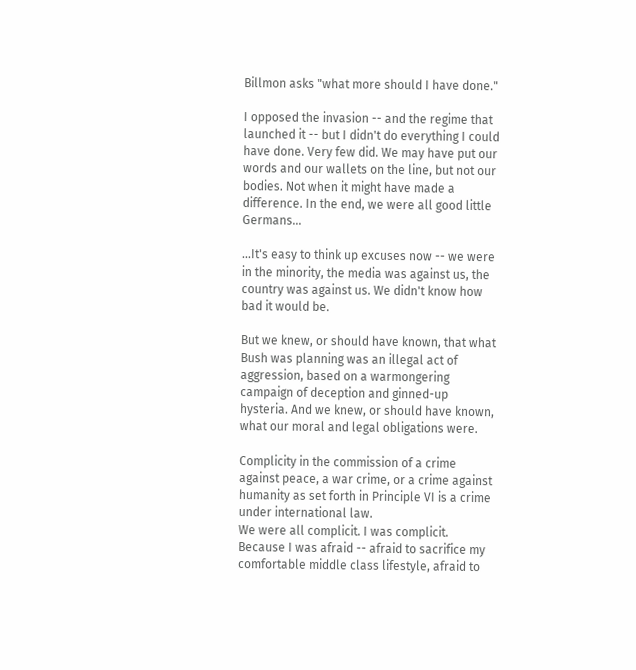Billmon asks "what more should I have done."

I opposed the invasion -- and the regime that launched it -- but I didn't do everything I could have done. Very few did. We may have put our words and our wallets on the line, but not our bodies. Not when it might have made a difference. In the end, we were all good little Germans...

...It's easy to think up excuses now -- we were in the minority, the media was against us, the country was against us. We didn't know how bad it would be.

But we knew, or should have known, that what Bush was planning was an illegal act of aggression, based on a warmongering campaign of deception and ginned-up hysteria. And we knew, or should have known, what our moral and legal obligations were.

Complicity in the commission of a crime against peace, a war crime, or a crime against humanity as set forth in Principle VI is a crime under international law.
We were all complicit. I was complicit. Because I was afraid -- afraid to sacrifice my comfortable middle class lifestyle, afraid to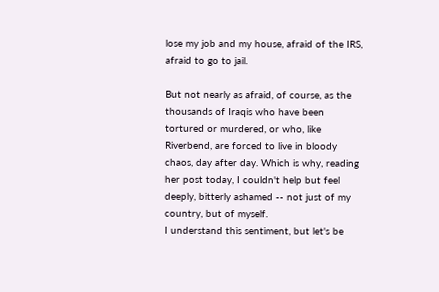lose my job and my house, afraid of the IRS, afraid to go to jail.

But not nearly as afraid, of course, as the thousands of Iraqis who have been tortured or murdered, or who, like Riverbend, are forced to live in bloody chaos, day after day. Which is why, reading her post today, I couldn't help but feel deeply, bitterly ashamed -- not just of my country, but of myself.
I understand this sentiment, but let's be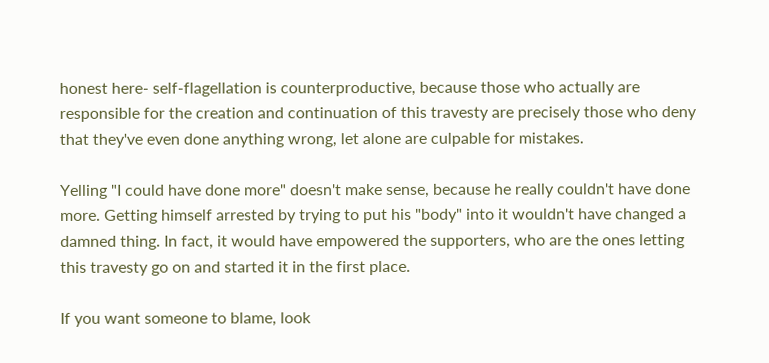honest here- self-flagellation is counterproductive, because those who actually are responsible for the creation and continuation of this travesty are precisely those who deny that they've even done anything wrong, let alone are culpable for mistakes.

Yelling "I could have done more" doesn't make sense, because he really couldn't have done more. Getting himself arrested by trying to put his "body" into it wouldn't have changed a damned thing. In fact, it would have empowered the supporters, who are the ones letting this travesty go on and started it in the first place.

If you want someone to blame, look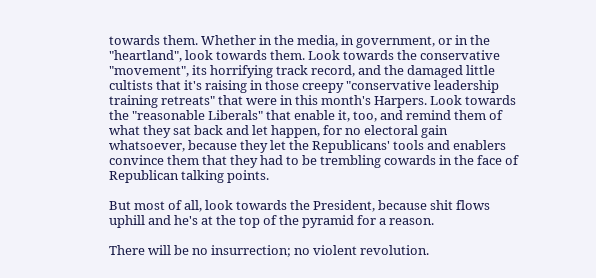towards them. Whether in the media, in government, or in the "heartland", look towards them. Look towards the conservative "movement", its horrifying track record, and the damaged little cultists that it's raising in those creepy "conservative leadership training retreats" that were in this month's Harpers. Look towards the "reasonable Liberals" that enable it, too, and remind them of what they sat back and let happen, for no electoral gain whatsoever, because they let the Republicans' tools and enablers convince them that they had to be trembling cowards in the face of Republican talking points.

But most of all, look towards the President, because shit flows uphill and he's at the top of the pyramid for a reason.

There will be no insurrection; no violent revolution.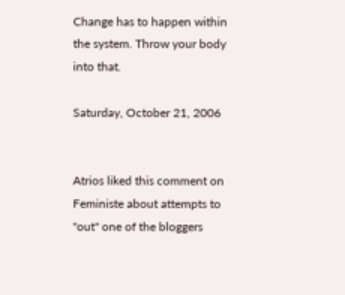Change has to happen within the system. Throw your body into that.

Saturday, October 21, 2006


Atrios liked this comment on Feministe about attempts to "out" one of the bloggers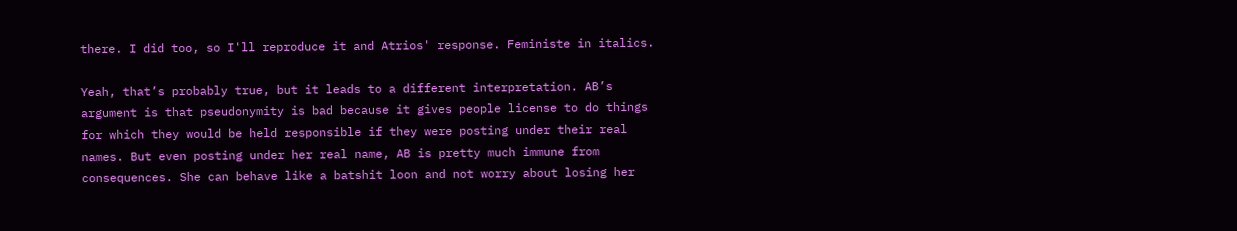there. I did too, so I'll reproduce it and Atrios' response. Feministe in italics.

Yeah, that’s probably true, but it leads to a different interpretation. AB’s argument is that pseudonymity is bad because it gives people license to do things for which they would be held responsible if they were posting under their real names. But even posting under her real name, AB is pretty much immune from consequences. She can behave like a batshit loon and not worry about losing her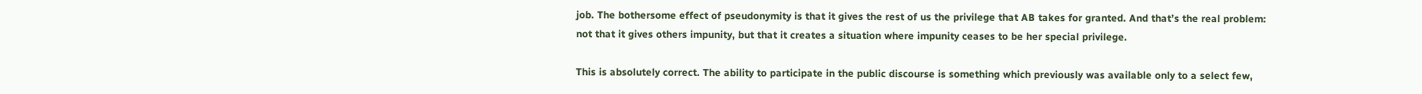job. The bothersome effect of pseudonymity is that it gives the rest of us the privilege that AB takes for granted. And that’s the real problem: not that it gives others impunity, but that it creates a situation where impunity ceases to be her special privilege.

This is absolutely correct. The ability to participate in the public discourse is something which previously was available only to a select few,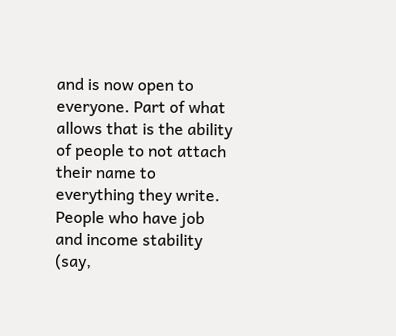and is now open to everyone. Part of what allows that is the ability of people to not attach their name to everything they write. People who have job and income stability (say,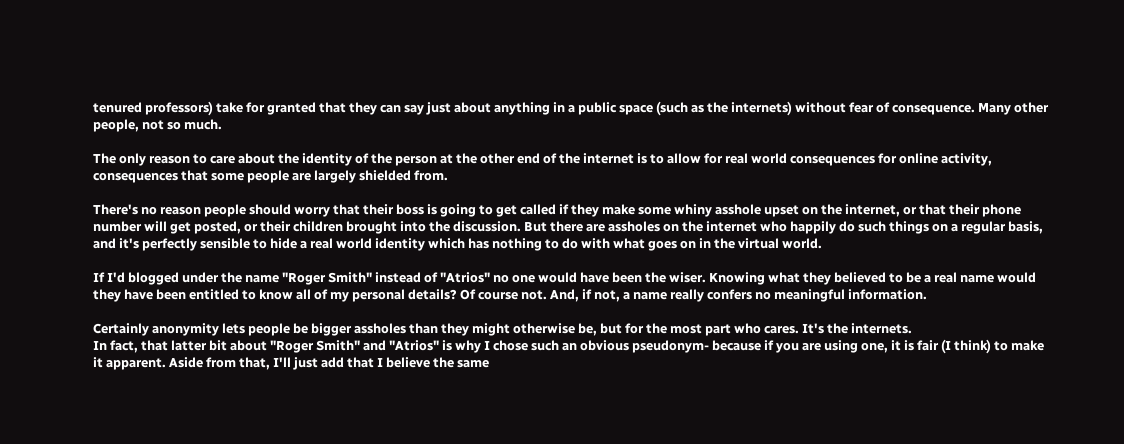tenured professors) take for granted that they can say just about anything in a public space (such as the internets) without fear of consequence. Many other people, not so much.

The only reason to care about the identity of the person at the other end of the internet is to allow for real world consequences for online activity, consequences that some people are largely shielded from.

There's no reason people should worry that their boss is going to get called if they make some whiny asshole upset on the internet, or that their phone number will get posted, or their children brought into the discussion. But there are assholes on the internet who happily do such things on a regular basis, and it's perfectly sensible to hide a real world identity which has nothing to do with what goes on in the virtual world.

If I'd blogged under the name "Roger Smith" instead of "Atrios" no one would have been the wiser. Knowing what they believed to be a real name would they have been entitled to know all of my personal details? Of course not. And, if not, a name really confers no meaningful information.

Certainly anonymity lets people be bigger assholes than they might otherwise be, but for the most part who cares. It's the internets.
In fact, that latter bit about "Roger Smith" and "Atrios" is why I chose such an obvious pseudonym- because if you are using one, it is fair (I think) to make it apparent. Aside from that, I'll just add that I believe the same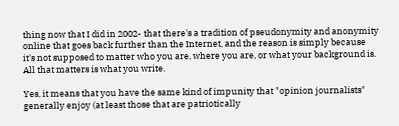thing now that I did in 2002- that there's a tradition of pseudonymity and anonymity online that goes back further than the Internet, and the reason is simply because it's not supposed to matter who you are, where you are, or what your background is. All that matters is what you write.

Yes, it means that you have the same kind of impunity that "opinion journalists" generally enjoy (at least those that are patriotically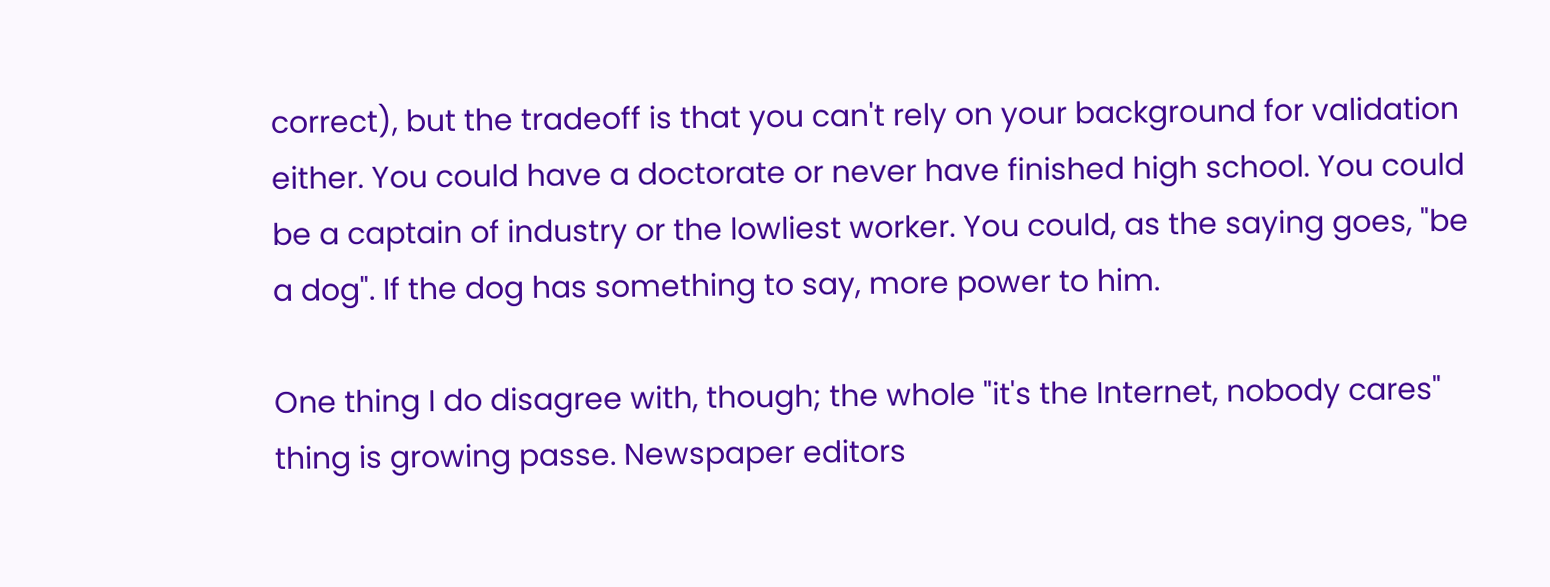correct), but the tradeoff is that you can't rely on your background for validation either. You could have a doctorate or never have finished high school. You could be a captain of industry or the lowliest worker. You could, as the saying goes, "be a dog". If the dog has something to say, more power to him.

One thing I do disagree with, though; the whole "it's the Internet, nobody cares" thing is growing passe. Newspaper editors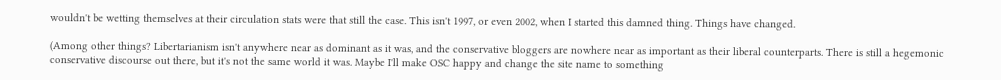wouldn't be wetting themselves at their circulation stats were that still the case. This isn't 1997, or even 2002, when I started this damned thing. Things have changed.

(Among other things? Libertarianism isn't anywhere near as dominant as it was, and the conservative bloggers are nowhere near as important as their liberal counterparts. There is still a hegemonic conservative discourse out there, but it's not the same world it was. Maybe I'll make OSC happy and change the site name to something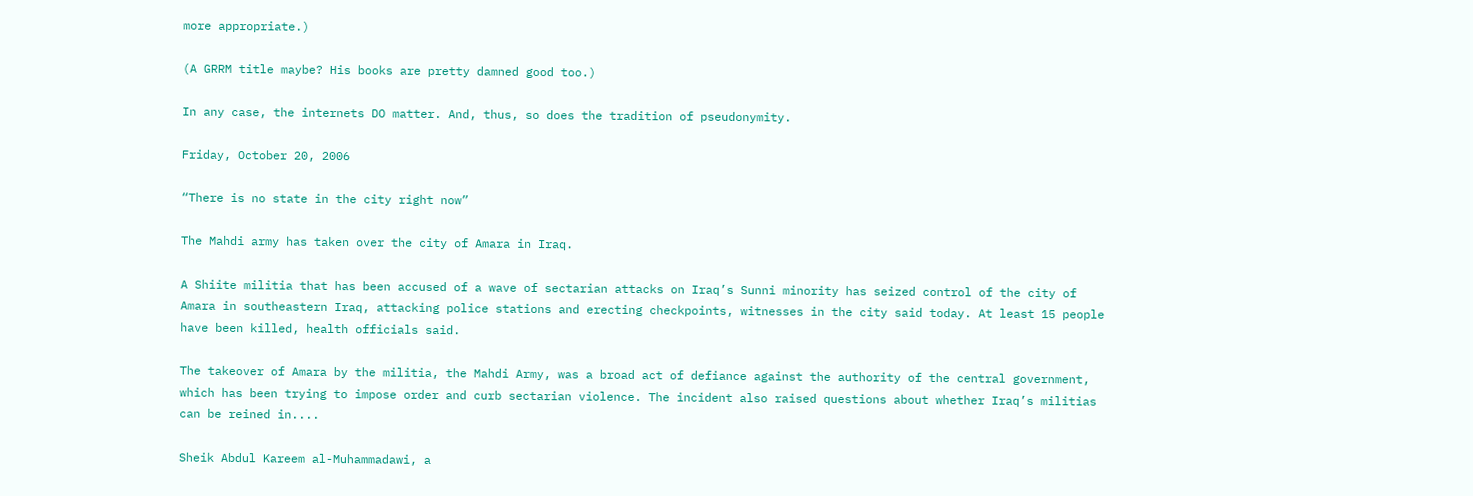more appropriate.)

(A GRRM title maybe? His books are pretty damned good too.)

In any case, the internets DO matter. And, thus, so does the tradition of pseudonymity.

Friday, October 20, 2006

“There is no state in the city right now”

The Mahdi army has taken over the city of Amara in Iraq.

A Shiite militia that has been accused of a wave of sectarian attacks on Iraq’s Sunni minority has seized control of the city of Amara in southeastern Iraq, attacking police stations and erecting checkpoints, witnesses in the city said today. At least 15 people have been killed, health officials said.

The takeover of Amara by the militia, the Mahdi Army, was a broad act of defiance against the authority of the central government, which has been trying to impose order and curb sectarian violence. The incident also raised questions about whether Iraq’s militias can be reined in....

Sheik Abdul Kareem al-Muhammadawi, a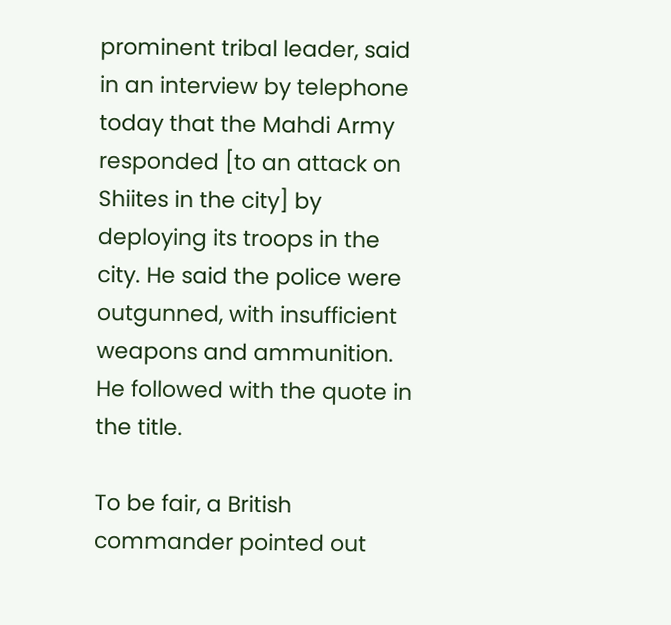prominent tribal leader, said in an interview by telephone today that the Mahdi Army responded [to an attack on Shiites in the city] by deploying its troops in the city. He said the police were outgunned, with insufficient weapons and ammunition.
He followed with the quote in the title.

To be fair, a British commander pointed out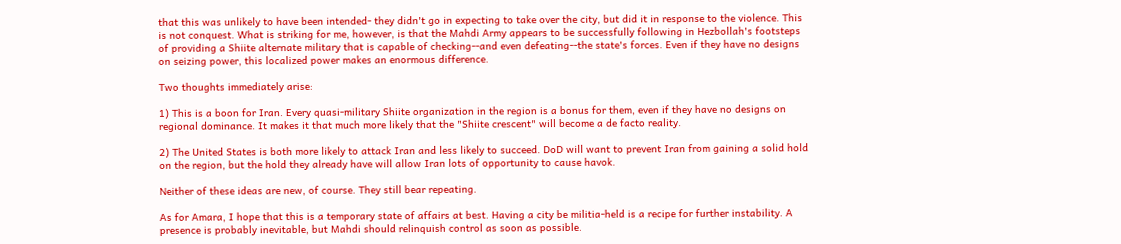that this was unlikely to have been intended- they didn't go in expecting to take over the city, but did it in response to the violence. This is not conquest. What is striking for me, however, is that the Mahdi Army appears to be successfully following in Hezbollah's footsteps of providing a Shiite alternate military that is capable of checking--and even defeating--the state's forces. Even if they have no designs on seizing power, this localized power makes an enormous difference.

Two thoughts immediately arise:

1) This is a boon for Iran. Every quasi-military Shiite organization in the region is a bonus for them, even if they have no designs on regional dominance. It makes it that much more likely that the "Shiite crescent" will become a de facto reality.

2) The United States is both more likely to attack Iran and less likely to succeed. DoD will want to prevent Iran from gaining a solid hold on the region, but the hold they already have will allow Iran lots of opportunity to cause havok.

Neither of these ideas are new, of course. They still bear repeating.

As for Amara, I hope that this is a temporary state of affairs at best. Having a city be militia-held is a recipe for further instability. A presence is probably inevitable, but Mahdi should relinquish control as soon as possible.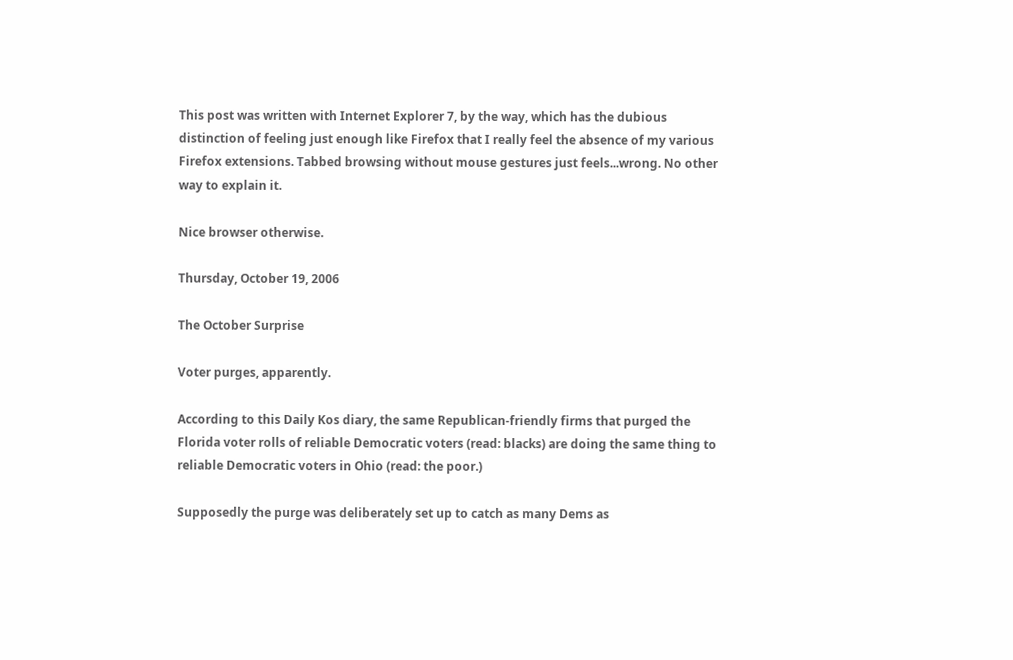This post was written with Internet Explorer 7, by the way, which has the dubious distinction of feeling just enough like Firefox that I really feel the absence of my various Firefox extensions. Tabbed browsing without mouse gestures just feels...wrong. No other way to explain it.

Nice browser otherwise.

Thursday, October 19, 2006

The October Surprise

Voter purges, apparently.

According to this Daily Kos diary, the same Republican-friendly firms that purged the Florida voter rolls of reliable Democratic voters (read: blacks) are doing the same thing to reliable Democratic voters in Ohio (read: the poor.)

Supposedly the purge was deliberately set up to catch as many Dems as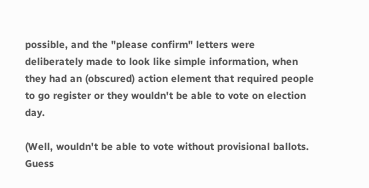possible, and the "please confirm" letters were deliberately made to look like simple information, when they had an (obscured) action element that required people to go register or they wouldn't be able to vote on election day.

(Well, wouldn't be able to vote without provisional ballots. Guess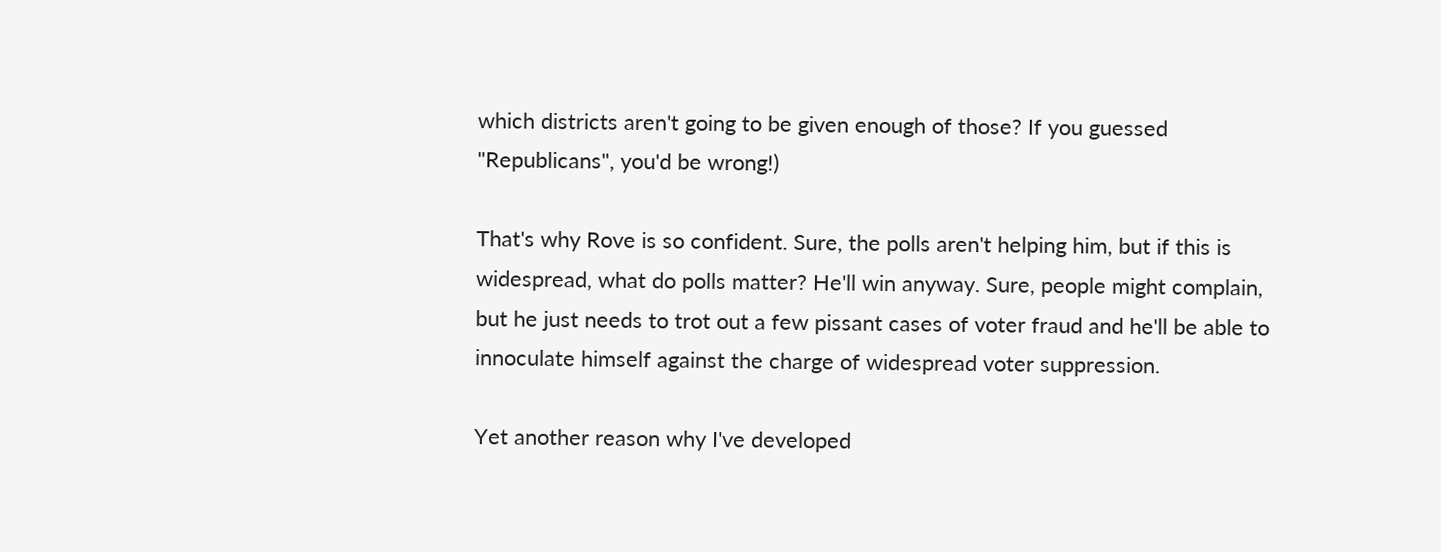which districts aren't going to be given enough of those? If you guessed "Republicans", you'd be wrong!)

That's why Rove is so confident. Sure, the polls aren't helping him, but if this is widespread, what do polls matter? He'll win anyway. Sure, people might complain, but he just needs to trot out a few pissant cases of voter fraud and he'll be able to innoculate himself against the charge of widespread voter suppression.

Yet another reason why I've developed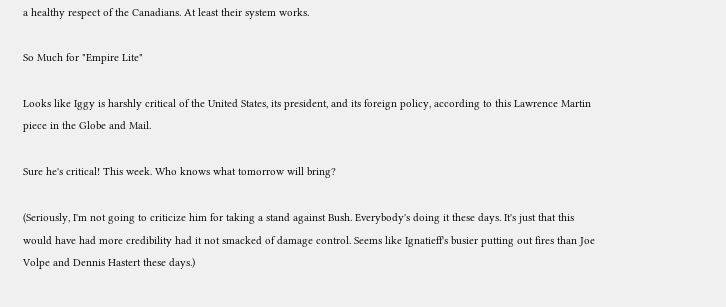a healthy respect of the Canadians. At least their system works.

So Much for "Empire Lite"

Looks like Iggy is harshly critical of the United States, its president, and its foreign policy, according to this Lawrence Martin piece in the Globe and Mail.

Sure he's critical! This week. Who knows what tomorrow will bring?

(Seriously, I'm not going to criticize him for taking a stand against Bush. Everybody's doing it these days. It's just that this would have had more credibility had it not smacked of damage control. Seems like Ignatieff's busier putting out fires than Joe Volpe and Dennis Hastert these days.)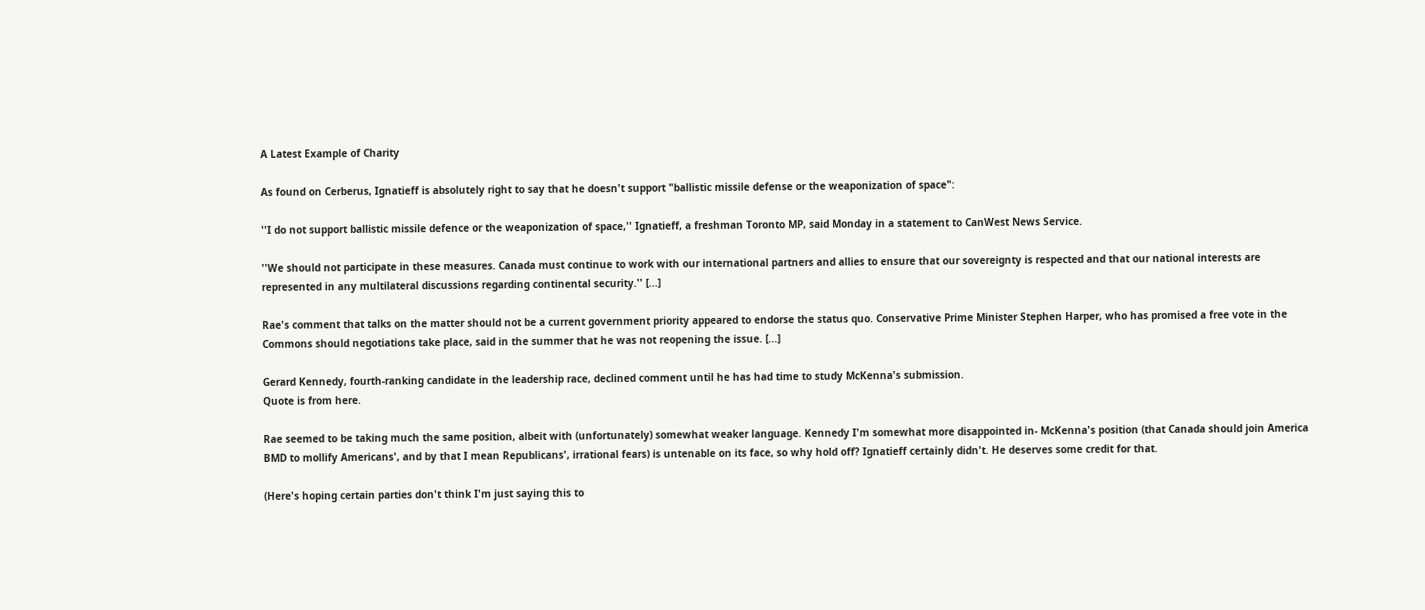A Latest Example of Charity

As found on Cerberus, Ignatieff is absolutely right to say that he doesn't support "ballistic missile defense or the weaponization of space":

''I do not support ballistic missile defence or the weaponization of space,'' Ignatieff, a freshman Toronto MP, said Monday in a statement to CanWest News Service.

''We should not participate in these measures. Canada must continue to work with our international partners and allies to ensure that our sovereignty is respected and that our national interests are represented in any multilateral discussions regarding continental security.'' [...]

Rae's comment that talks on the matter should not be a current government priority appeared to endorse the status quo. Conservative Prime Minister Stephen Harper, who has promised a free vote in the Commons should negotiations take place, said in the summer that he was not reopening the issue. [...]

Gerard Kennedy, fourth-ranking candidate in the leadership race, declined comment until he has had time to study McKenna's submission.
Quote is from here.

Rae seemed to be taking much the same position, albeit with (unfortunately) somewhat weaker language. Kennedy I'm somewhat more disappointed in- McKenna's position (that Canada should join America BMD to mollify Americans', and by that I mean Republicans', irrational fears) is untenable on its face, so why hold off? Ignatieff certainly didn't. He deserves some credit for that.

(Here's hoping certain parties don't think I'm just saying this to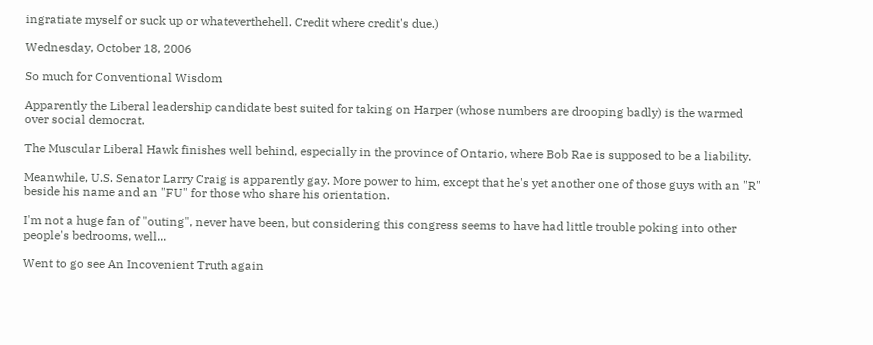ingratiate myself or suck up or whateverthehell. Credit where credit's due.)

Wednesday, October 18, 2006

So much for Conventional Wisdom

Apparently the Liberal leadership candidate best suited for taking on Harper (whose numbers are drooping badly) is the warmed over social democrat.

The Muscular Liberal Hawk finishes well behind, especially in the province of Ontario, where Bob Rae is supposed to be a liability.

Meanwhile, U.S. Senator Larry Craig is apparently gay. More power to him, except that he's yet another one of those guys with an "R" beside his name and an "FU" for those who share his orientation.

I'm not a huge fan of "outing", never have been, but considering this congress seems to have had little trouble poking into other people's bedrooms, well...

Went to go see An Incovenient Truth again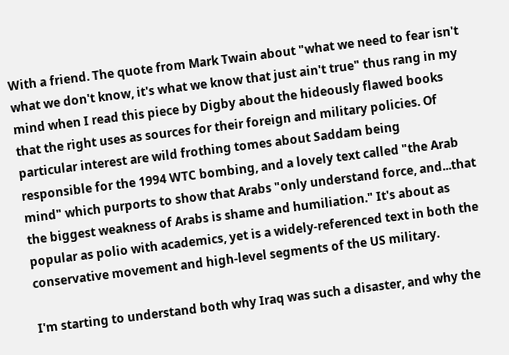With a friend. The quote from Mark Twain about "what we need to fear isn't what we don't know, it's what we know that just ain't true" thus rang in my mind when I read this piece by Digby about the hideously flawed books that the right uses as sources for their foreign and military policies. Of particular interest are wild frothing tomes about Saddam being responsible for the 1994 WTC bombing, and a lovely text called "the Arab mind" which purports to show that Arabs "only understand force, and...that the biggest weakness of Arabs is shame and humiliation." It's about as popular as polio with academics, yet is a widely-referenced text in both the conservative movement and high-level segments of the US military.

I'm starting to understand both why Iraq was such a disaster, and why the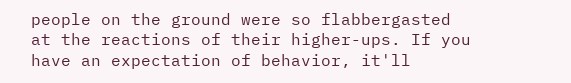people on the ground were so flabbergasted at the reactions of their higher-ups. If you have an expectation of behavior, it'll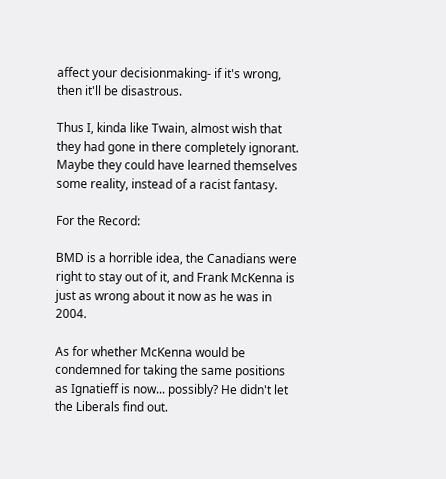affect your decisionmaking- if it's wrong, then it'll be disastrous.

Thus I, kinda like Twain, almost wish that they had gone in there completely ignorant. Maybe they could have learned themselves some reality, instead of a racist fantasy.

For the Record:

BMD is a horrible idea, the Canadians were right to stay out of it, and Frank McKenna is just as wrong about it now as he was in 2004.

As for whether McKenna would be condemned for taking the same positions as Ignatieff is now... possibly? He didn't let the Liberals find out.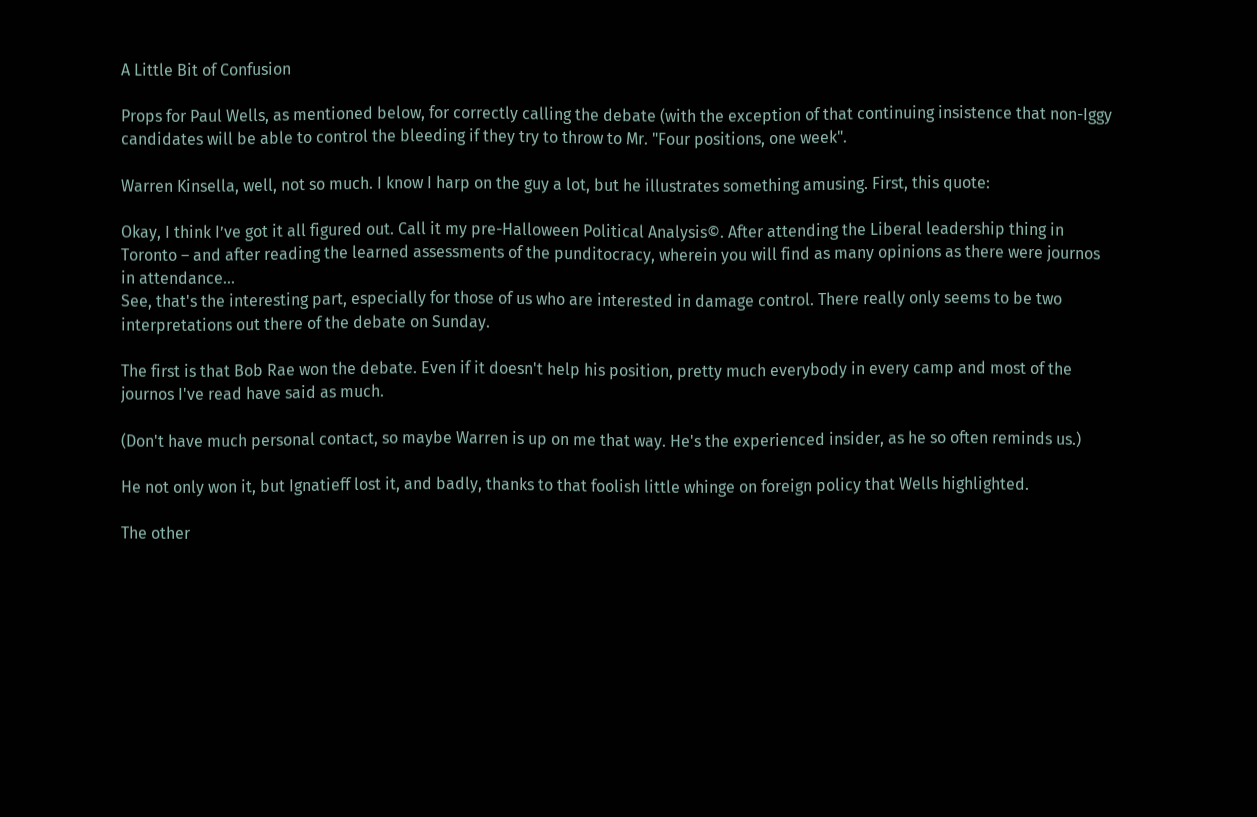A Little Bit of Confusion

Props for Paul Wells, as mentioned below, for correctly calling the debate (with the exception of that continuing insistence that non-Iggy candidates will be able to control the bleeding if they try to throw to Mr. "Four positions, one week".

Warren Kinsella, well, not so much. I know I harp on the guy a lot, but he illustrates something amusing. First, this quote:

Okay, I think I’ve got it all figured out. Call it my pre-Halloween Political Analysis©. After attending the Liberal leadership thing in Toronto – and after reading the learned assessments of the punditocracy, wherein you will find as many opinions as there were journos in attendance...
See, that's the interesting part, especially for those of us who are interested in damage control. There really only seems to be two interpretations out there of the debate on Sunday.

The first is that Bob Rae won the debate. Even if it doesn't help his position, pretty much everybody in every camp and most of the journos I've read have said as much.

(Don't have much personal contact, so maybe Warren is up on me that way. He's the experienced insider, as he so often reminds us.)

He not only won it, but Ignatieff lost it, and badly, thanks to that foolish little whinge on foreign policy that Wells highlighted.

The other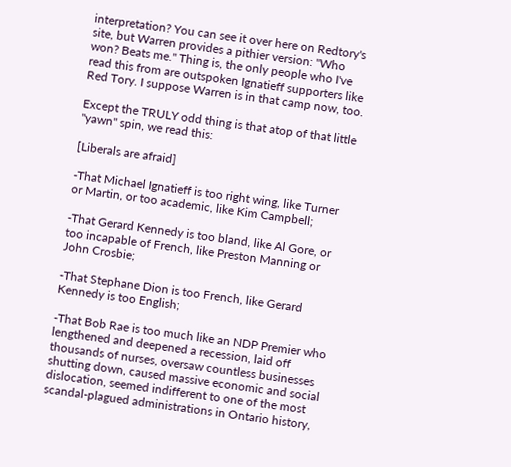interpretation? You can see it over here on Redtory's site, but Warren provides a pithier version: "Who won? Beats me." Thing is, the only people who I've read this from are outspoken Ignatieff supporters like Red Tory. I suppose Warren is in that camp now, too.

Except the TRULY odd thing is that atop of that little "yawn" spin, we read this:

[Liberals are afraid]

-That Michael Ignatieff is too right wing, like Turner or Martin, or too academic, like Kim Campbell;

-That Gerard Kennedy is too bland, like Al Gore, or too incapable of French, like Preston Manning or John Crosbie;

-That Stephane Dion is too French, like Gerard Kennedy is too English;

-That Bob Rae is too much like an NDP Premier who lengthened and deepened a recession, laid off thousands of nurses, oversaw countless businesses shutting down, caused massive economic and social dislocation, seemed indifferent to one of the most scandal-plagued administrations in Ontario history,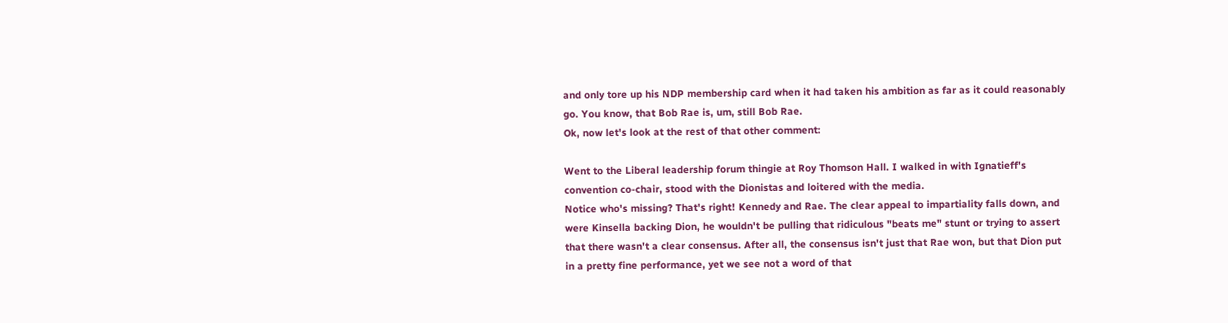and only tore up his NDP membership card when it had taken his ambition as far as it could reasonably go. You know, that Bob Rae is, um, still Bob Rae.
Ok, now let's look at the rest of that other comment:

Went to the Liberal leadership forum thingie at Roy Thomson Hall. I walked in with Ignatieff's convention co-chair, stood with the Dionistas and loitered with the media.
Notice who's missing? That's right! Kennedy and Rae. The clear appeal to impartiality falls down, and were Kinsella backing Dion, he wouldn't be pulling that ridiculous "beats me" stunt or trying to assert that there wasn't a clear consensus. After all, the consensus isn't just that Rae won, but that Dion put in a pretty fine performance, yet we see not a word of that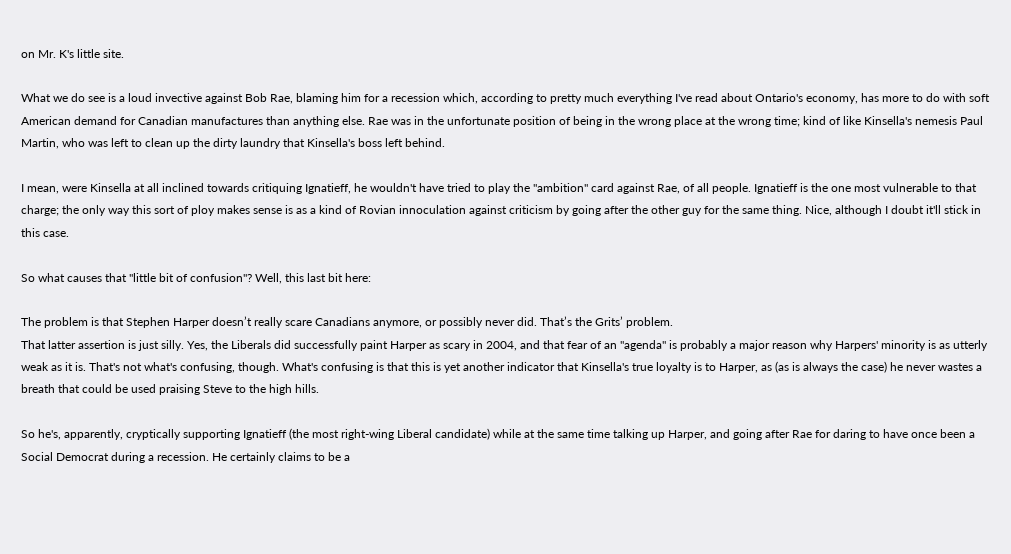on Mr. K's little site.

What we do see is a loud invective against Bob Rae, blaming him for a recession which, according to pretty much everything I've read about Ontario's economy, has more to do with soft American demand for Canadian manufactures than anything else. Rae was in the unfortunate position of being in the wrong place at the wrong time; kind of like Kinsella's nemesis Paul Martin, who was left to clean up the dirty laundry that Kinsella's boss left behind.

I mean, were Kinsella at all inclined towards critiquing Ignatieff, he wouldn't have tried to play the "ambition" card against Rae, of all people. Ignatieff is the one most vulnerable to that charge; the only way this sort of ploy makes sense is as a kind of Rovian innoculation against criticism by going after the other guy for the same thing. Nice, although I doubt it'll stick in this case.

So what causes that "little bit of confusion"? Well, this last bit here:

The problem is that Stephen Harper doesn’t really scare Canadians anymore, or possibly never did. That’s the Grits’ problem.
That latter assertion is just silly. Yes, the Liberals did successfully paint Harper as scary in 2004, and that fear of an "agenda" is probably a major reason why Harpers' minority is as utterly weak as it is. That's not what's confusing, though. What's confusing is that this is yet another indicator that Kinsella's true loyalty is to Harper, as (as is always the case) he never wastes a breath that could be used praising Steve to the high hills.

So he's, apparently, cryptically supporting Ignatieff (the most right-wing Liberal candidate) while at the same time talking up Harper, and going after Rae for daring to have once been a Social Democrat during a recession. He certainly claims to be a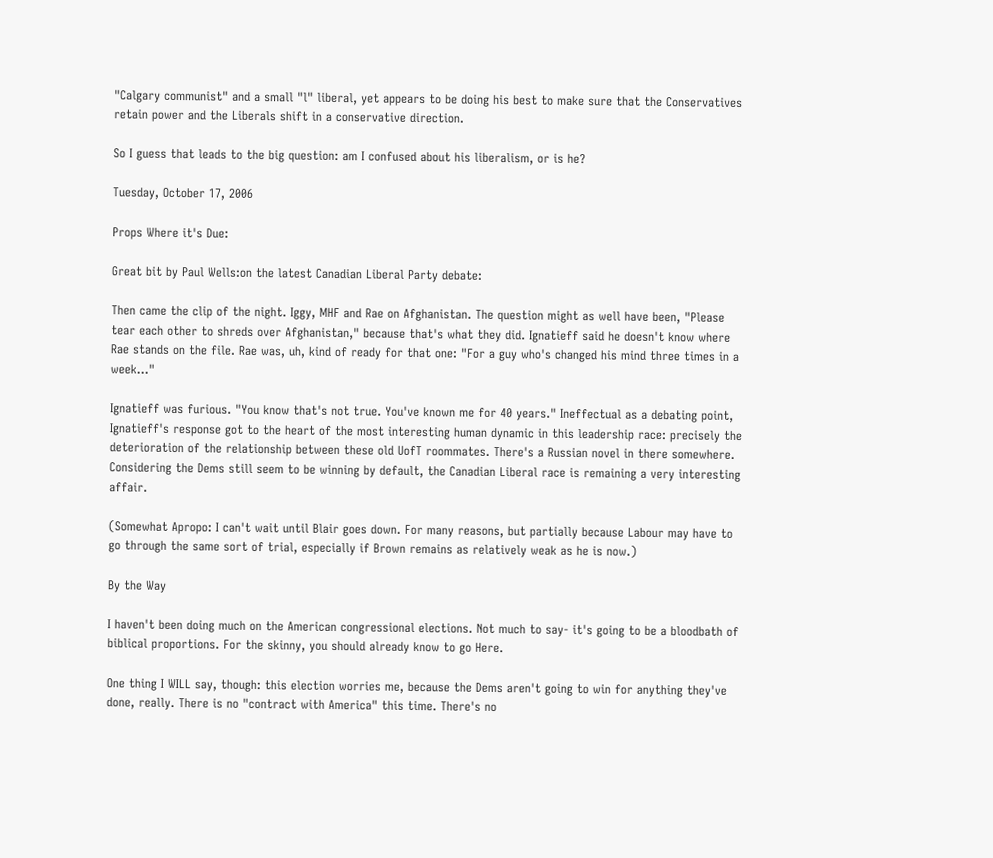"Calgary communist" and a small "l" liberal, yet appears to be doing his best to make sure that the Conservatives retain power and the Liberals shift in a conservative direction.

So I guess that leads to the big question: am I confused about his liberalism, or is he?

Tuesday, October 17, 2006

Props Where it's Due:

Great bit by Paul Wells:on the latest Canadian Liberal Party debate:

Then came the clip of the night. Iggy, MHF and Rae on Afghanistan. The question might as well have been, "Please tear each other to shreds over Afghanistan," because that's what they did. Ignatieff said he doesn't know where Rae stands on the file. Rae was, uh, kind of ready for that one: "For a guy who's changed his mind three times in a week..."

Ignatieff was furious. "You know that's not true. You've known me for 40 years." Ineffectual as a debating point, Ignatieff's response got to the heart of the most interesting human dynamic in this leadership race: precisely the deterioration of the relationship between these old UofT roommates. There's a Russian novel in there somewhere.
Considering the Dems still seem to be winning by default, the Canadian Liberal race is remaining a very interesting affair.

(Somewhat Apropo: I can't wait until Blair goes down. For many reasons, but partially because Labour may have to go through the same sort of trial, especially if Brown remains as relatively weak as he is now.)

By the Way

I haven't been doing much on the American congressional elections. Not much to say- it's going to be a bloodbath of biblical proportions. For the skinny, you should already know to go Here.

One thing I WILL say, though: this election worries me, because the Dems aren't going to win for anything they've done, really. There is no "contract with America" this time. There's no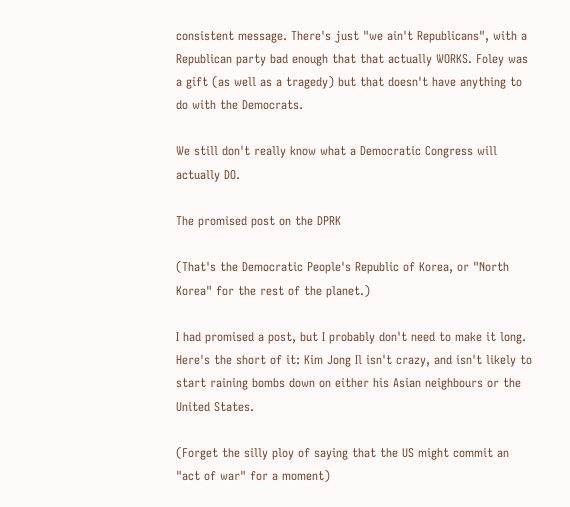consistent message. There's just "we ain't Republicans", with a Republican party bad enough that that actually WORKS. Foley was a gift (as well as a tragedy) but that doesn't have anything to do with the Democrats.

We still don't really know what a Democratic Congress will actually DO.

The promised post on the DPRK

(That's the Democratic People's Republic of Korea, or "North Korea" for the rest of the planet.)

I had promised a post, but I probably don't need to make it long. Here's the short of it: Kim Jong Il isn't crazy, and isn't likely to start raining bombs down on either his Asian neighbours or the United States.

(Forget the silly ploy of saying that the US might commit an "act of war" for a moment)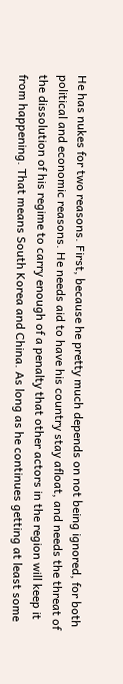He has nukes for two reasons. First, because he pretty much depends on not being ignored, for both political and economic reasons. He needs aid to have his country stay afloat, and needs the threat of the dissolution of his regime to carry enough of a penalty that other actors in the region will keep it from happening. That means South Korea and China. As long as he continues getting at least some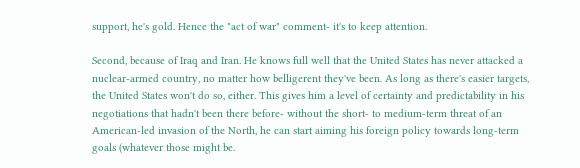support, he's gold. Hence the "act of war" comment- it's to keep attention.

Second, because of Iraq and Iran. He knows full well that the United States has never attacked a nuclear-armed country, no matter how belligerent they've been. As long as there's easier targets, the United States won't do so, either. This gives him a level of certainty and predictability in his negotiations that hadn't been there before- without the short- to medium-term threat of an American-led invasion of the North, he can start aiming his foreign policy towards long-term goals (whatever those might be.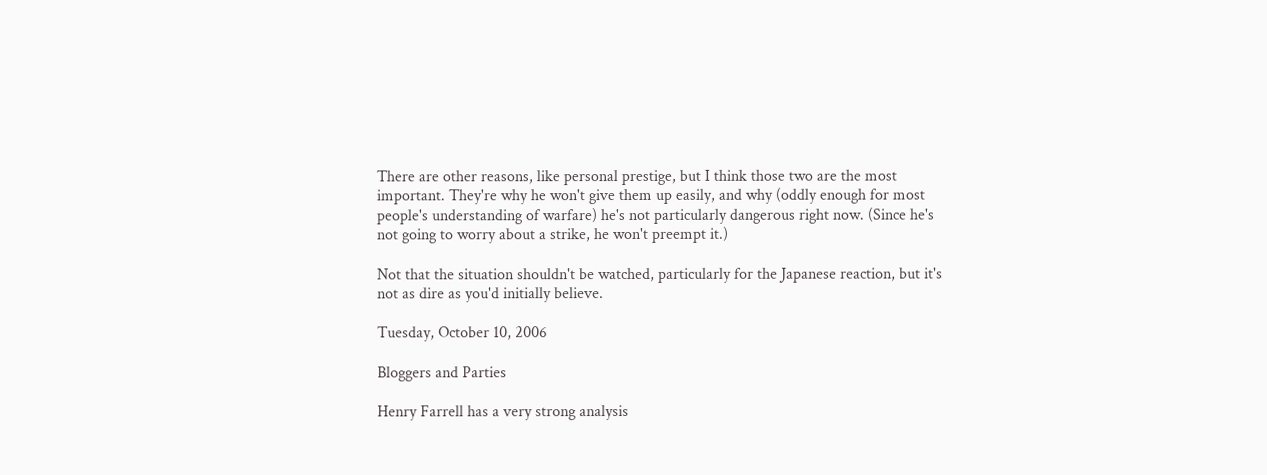There are other reasons, like personal prestige, but I think those two are the most important. They're why he won't give them up easily, and why (oddly enough for most people's understanding of warfare) he's not particularly dangerous right now. (Since he's not going to worry about a strike, he won't preempt it.)

Not that the situation shouldn't be watched, particularly for the Japanese reaction, but it's not as dire as you'd initially believe.

Tuesday, October 10, 2006

Bloggers and Parties

Henry Farrell has a very strong analysis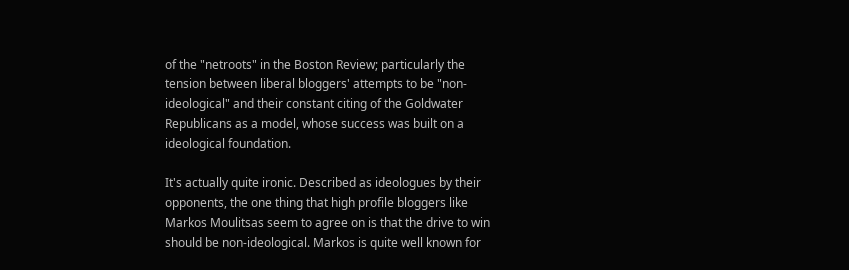of the "netroots" in the Boston Review; particularly the tension between liberal bloggers' attempts to be "non-ideological" and their constant citing of the Goldwater Republicans as a model, whose success was built on a ideological foundation.

It's actually quite ironic. Described as ideologues by their opponents, the one thing that high profile bloggers like Markos Moulitsas seem to agree on is that the drive to win should be non-ideological. Markos is quite well known for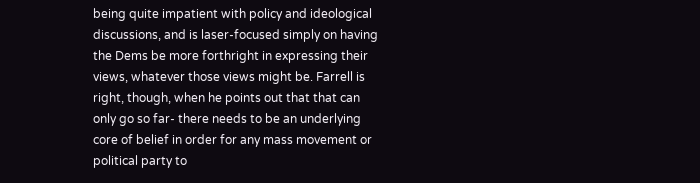being quite impatient with policy and ideological discussions, and is laser-focused simply on having the Dems be more forthright in expressing their views, whatever those views might be. Farrell is right, though, when he points out that that can only go so far- there needs to be an underlying core of belief in order for any mass movement or political party to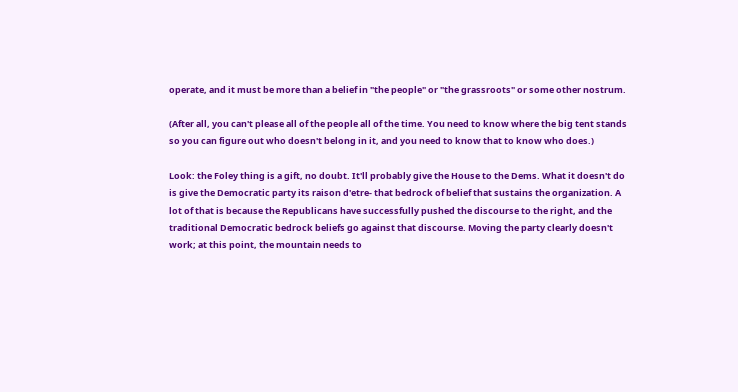operate, and it must be more than a belief in "the people" or "the grassroots" or some other nostrum.

(After all, you can't please all of the people all of the time. You need to know where the big tent stands so you can figure out who doesn't belong in it, and you need to know that to know who does.)

Look: the Foley thing is a gift, no doubt. It'll probably give the House to the Dems. What it doesn't do is give the Democratic party its raison d'etre- that bedrock of belief that sustains the organization. A lot of that is because the Republicans have successfully pushed the discourse to the right, and the traditional Democratic bedrock beliefs go against that discourse. Moving the party clearly doesn't work; at this point, the mountain needs to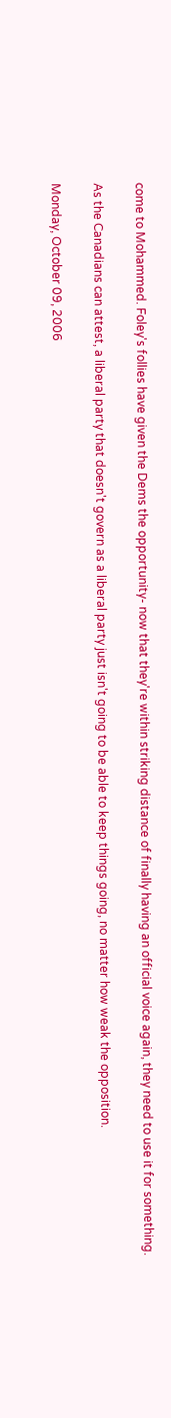come to Mohammed. Foley's follies have given the Dems the opportunity- now that they're within striking distance of finally having an official voice again, they need to use it for something.

As the Canadians can attest, a liberal party that doesn't govern as a liberal party just isn't going to be able to keep things going, no matter how weak the opposition.

Monday, October 09, 2006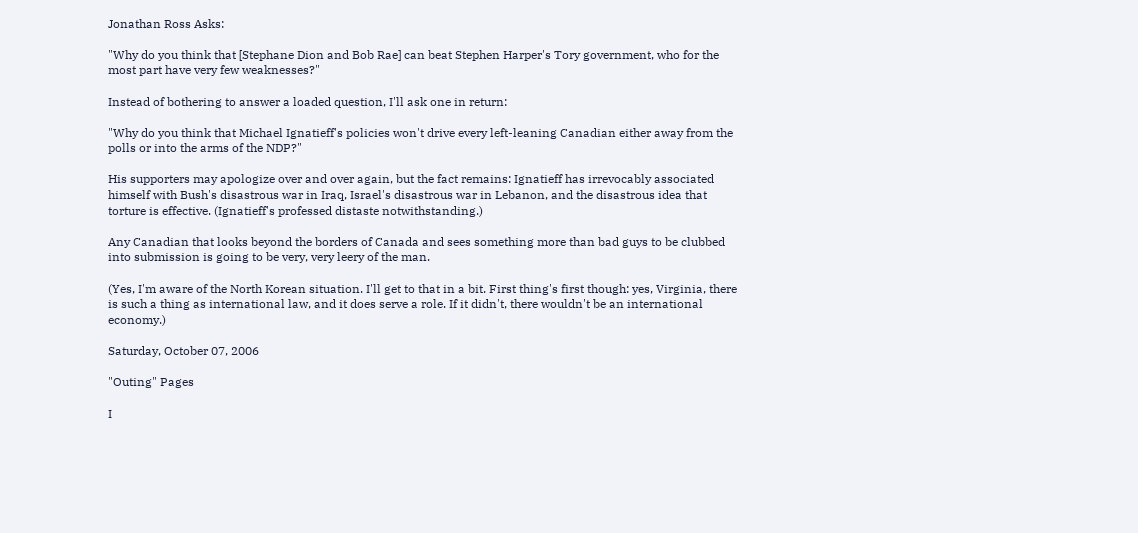Jonathan Ross Asks:

"Why do you think that [Stephane Dion and Bob Rae] can beat Stephen Harper's Tory government, who for the most part have very few weaknesses?"

Instead of bothering to answer a loaded question, I'll ask one in return:

"Why do you think that Michael Ignatieff's policies won't drive every left-leaning Canadian either away from the polls or into the arms of the NDP?"

His supporters may apologize over and over again, but the fact remains: Ignatieff has irrevocably associated himself with Bush's disastrous war in Iraq, Israel's disastrous war in Lebanon, and the disastrous idea that torture is effective. (Ignatieff's professed distaste notwithstanding.)

Any Canadian that looks beyond the borders of Canada and sees something more than bad guys to be clubbed into submission is going to be very, very leery of the man.

(Yes, I'm aware of the North Korean situation. I'll get to that in a bit. First thing's first though: yes, Virginia, there is such a thing as international law, and it does serve a role. If it didn't, there wouldn't be an international economy.)

Saturday, October 07, 2006

"Outing" Pages

I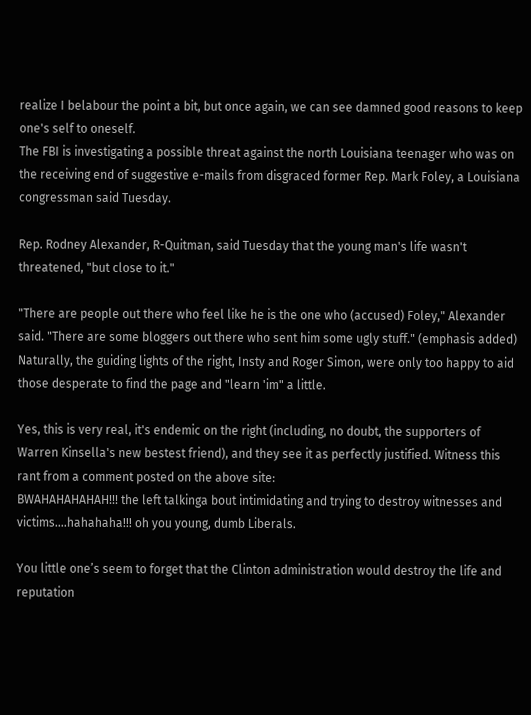realize I belabour the point a bit, but once again, we can see damned good reasons to keep one's self to oneself.
The FBI is investigating a possible threat against the north Louisiana teenager who was on the receiving end of suggestive e-mails from disgraced former Rep. Mark Foley, a Louisiana congressman said Tuesday.

Rep. Rodney Alexander, R-Quitman, said Tuesday that the young man's life wasn't threatened, "but close to it."

"There are people out there who feel like he is the one who (accused) Foley," Alexander said. "There are some bloggers out there who sent him some ugly stuff." (emphasis added)
Naturally, the guiding lights of the right, Insty and Roger Simon, were only too happy to aid those desperate to find the page and "learn 'im" a little.

Yes, this is very real, it's endemic on the right (including, no doubt, the supporters of Warren Kinsella's new bestest friend), and they see it as perfectly justified. Witness this rant from a comment posted on the above site:
BWAHAHAHAHAH!!! the left talkinga bout intimidating and trying to destroy witnesses and victims….hahahaha!!! oh you young, dumb Liberals.

You little one’s seem to forget that the Clinton administration would destroy the life and reputation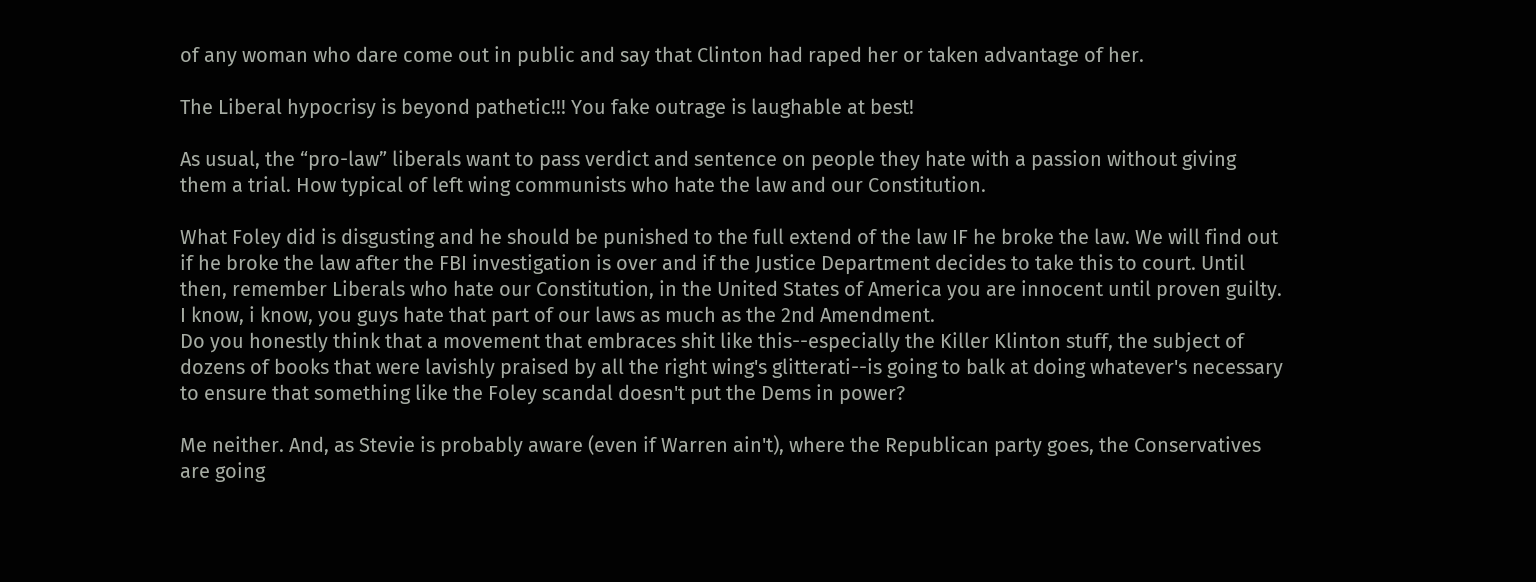of any woman who dare come out in public and say that Clinton had raped her or taken advantage of her.

The Liberal hypocrisy is beyond pathetic!!! You fake outrage is laughable at best!

As usual, the “pro-law” liberals want to pass verdict and sentence on people they hate with a passion without giving them a trial. How typical of left wing communists who hate the law and our Constitution.

What Foley did is disgusting and he should be punished to the full extend of the law IF he broke the law. We will find out if he broke the law after the FBI investigation is over and if the Justice Department decides to take this to court. Until then, remember Liberals who hate our Constitution, in the United States of America you are innocent until proven guilty. I know, i know, you guys hate that part of our laws as much as the 2nd Amendment.
Do you honestly think that a movement that embraces shit like this--especially the Killer Klinton stuff, the subject of dozens of books that were lavishly praised by all the right wing's glitterati--is going to balk at doing whatever's necessary to ensure that something like the Foley scandal doesn't put the Dems in power?

Me neither. And, as Stevie is probably aware (even if Warren ain't), where the Republican party goes, the Conservatives are going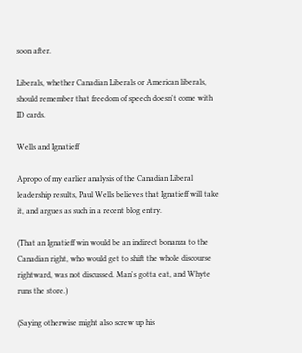soon after.

Liberals, whether Canadian Liberals or American liberals, should remember that freedom of speech doesn't come with ID cards.

Wells and Ignatieff

Apropo of my earlier analysis of the Canadian Liberal leadership results, Paul Wells believes that Ignatieff will take it, and argues as such in a recent blog entry.

(That an Ignatieff win would be an indirect bonanza to the Canadian right, who would get to shift the whole discourse rightward, was not discussed. Man's gotta eat, and Whyte runs the store.)

(Saying otherwise might also screw up his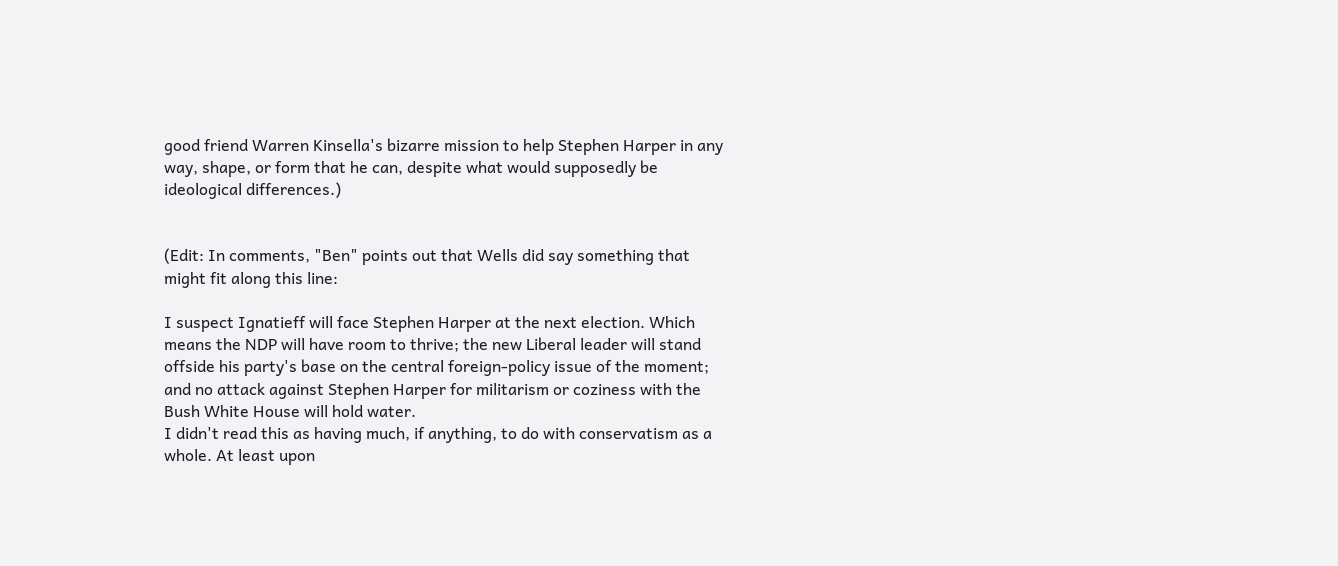good friend Warren Kinsella's bizarre mission to help Stephen Harper in any way, shape, or form that he can, despite what would supposedly be ideological differences.)


(Edit: In comments, "Ben" points out that Wells did say something that might fit along this line:

I suspect Ignatieff will face Stephen Harper at the next election. Which means the NDP will have room to thrive; the new Liberal leader will stand offside his party's base on the central foreign-policy issue of the moment; and no attack against Stephen Harper for militarism or coziness with the Bush White House will hold water.
I didn't read this as having much, if anything, to do with conservatism as a whole. At least upon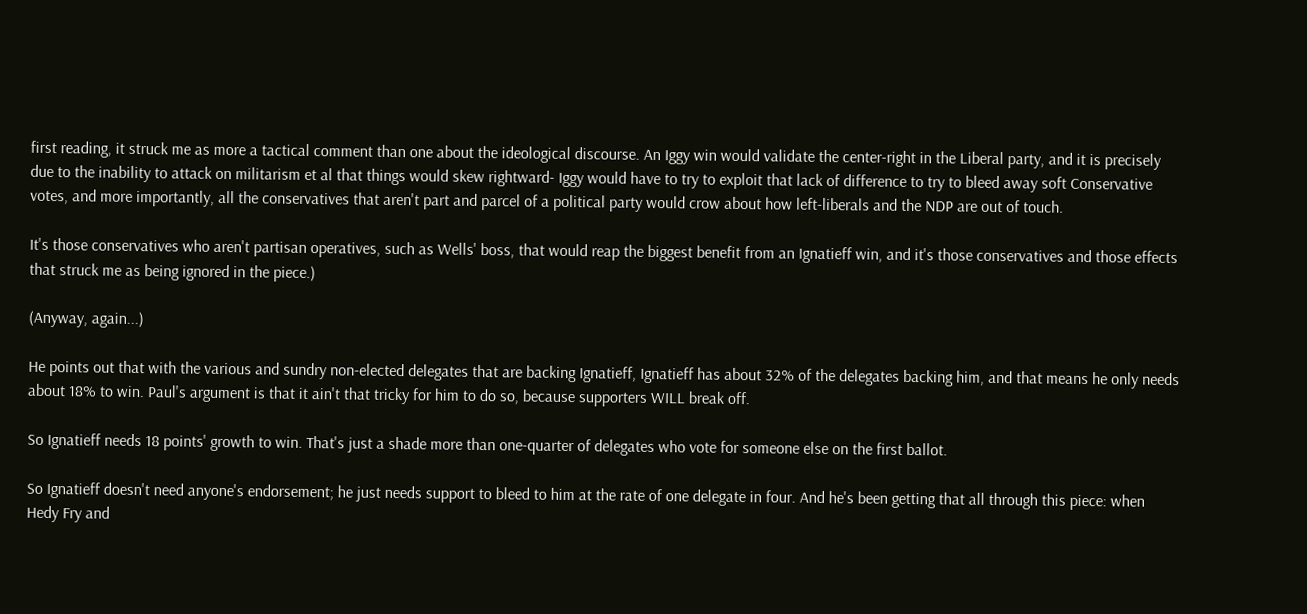first reading, it struck me as more a tactical comment than one about the ideological discourse. An Iggy win would validate the center-right in the Liberal party, and it is precisely due to the inability to attack on militarism et al that things would skew rightward- Iggy would have to try to exploit that lack of difference to try to bleed away soft Conservative votes, and more importantly, all the conservatives that aren't part and parcel of a political party would crow about how left-liberals and the NDP are out of touch.

It's those conservatives who aren't partisan operatives, such as Wells' boss, that would reap the biggest benefit from an Ignatieff win, and it's those conservatives and those effects that struck me as being ignored in the piece.)

(Anyway, again...)

He points out that with the various and sundry non-elected delegates that are backing Ignatieff, Ignatieff has about 32% of the delegates backing him, and that means he only needs about 18% to win. Paul's argument is that it ain't that tricky for him to do so, because supporters WILL break off.

So Ignatieff needs 18 points' growth to win. That's just a shade more than one-quarter of delegates who vote for someone else on the first ballot.

So Ignatieff doesn't need anyone's endorsement; he just needs support to bleed to him at the rate of one delegate in four. And he's been getting that all through this piece: when Hedy Fry and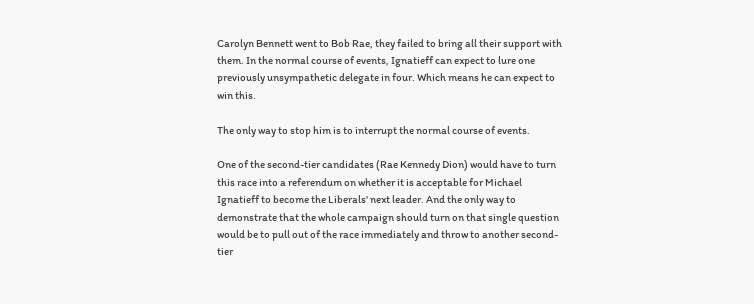Carolyn Bennett went to Bob Rae, they failed to bring all their support with them. In the normal course of events, Ignatieff can expect to lure one previously unsympathetic delegate in four. Which means he can expect to win this.

The only way to stop him is to interrupt the normal course of events.

One of the second-tier candidates (Rae Kennedy Dion) would have to turn this race into a referendum on whether it is acceptable for Michael Ignatieff to become the Liberals' next leader. And the only way to demonstrate that the whole campaign should turn on that single question would be to pull out of the race immediately and throw to another second-tier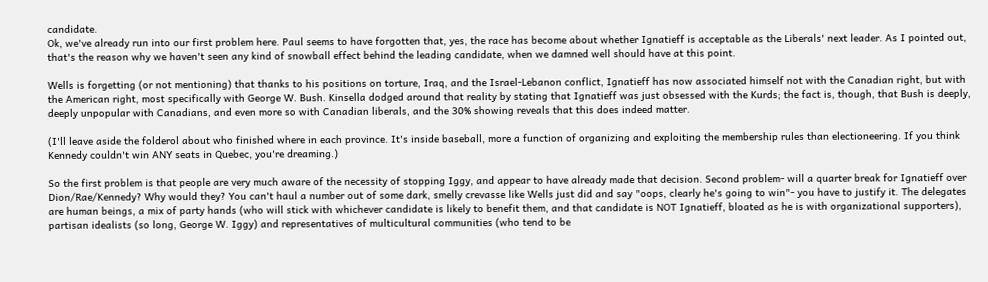candidate.
Ok, we've already run into our first problem here. Paul seems to have forgotten that, yes, the race has become about whether Ignatieff is acceptable as the Liberals' next leader. As I pointed out, that's the reason why we haven't seen any kind of snowball effect behind the leading candidate, when we damned well should have at this point.

Wells is forgetting (or not mentioning) that thanks to his positions on torture, Iraq, and the Israel-Lebanon conflict, Ignatieff has now associated himself not with the Canadian right, but with the American right, most specifically with George W. Bush. Kinsella dodged around that reality by stating that Ignatieff was just obsessed with the Kurds; the fact is, though, that Bush is deeply, deeply unpopular with Canadians, and even more so with Canadian liberals, and the 30% showing reveals that this does indeed matter.

(I'll leave aside the folderol about who finished where in each province. It's inside baseball, more a function of organizing and exploiting the membership rules than electioneering. If you think Kennedy couldn't win ANY seats in Quebec, you're dreaming.)

So the first problem is that people are very much aware of the necessity of stopping Iggy, and appear to have already made that decision. Second problem- will a quarter break for Ignatieff over Dion/Rae/Kennedy? Why would they? You can't haul a number out of some dark, smelly crevasse like Wells just did and say "oops, clearly he's going to win"- you have to justify it. The delegates are human beings, a mix of party hands (who will stick with whichever candidate is likely to benefit them, and that candidate is NOT Ignatieff, bloated as he is with organizational supporters), partisan idealists (so long, George W. Iggy) and representatives of multicultural communities (who tend to be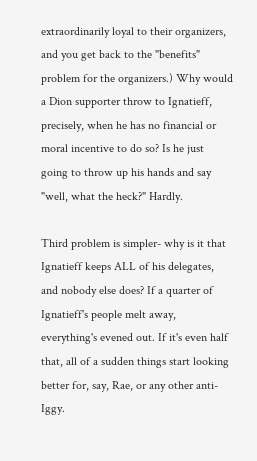extraordinarily loyal to their organizers, and you get back to the "benefits" problem for the organizers.) Why would a Dion supporter throw to Ignatieff, precisely, when he has no financial or moral incentive to do so? Is he just going to throw up his hands and say "well, what the heck?" Hardly.

Third problem is simpler- why is it that Ignatieff keeps ALL of his delegates, and nobody else does? If a quarter of Ignatieff's people melt away, everything's evened out. If it's even half that, all of a sudden things start looking better for, say, Rae, or any other anti-Iggy.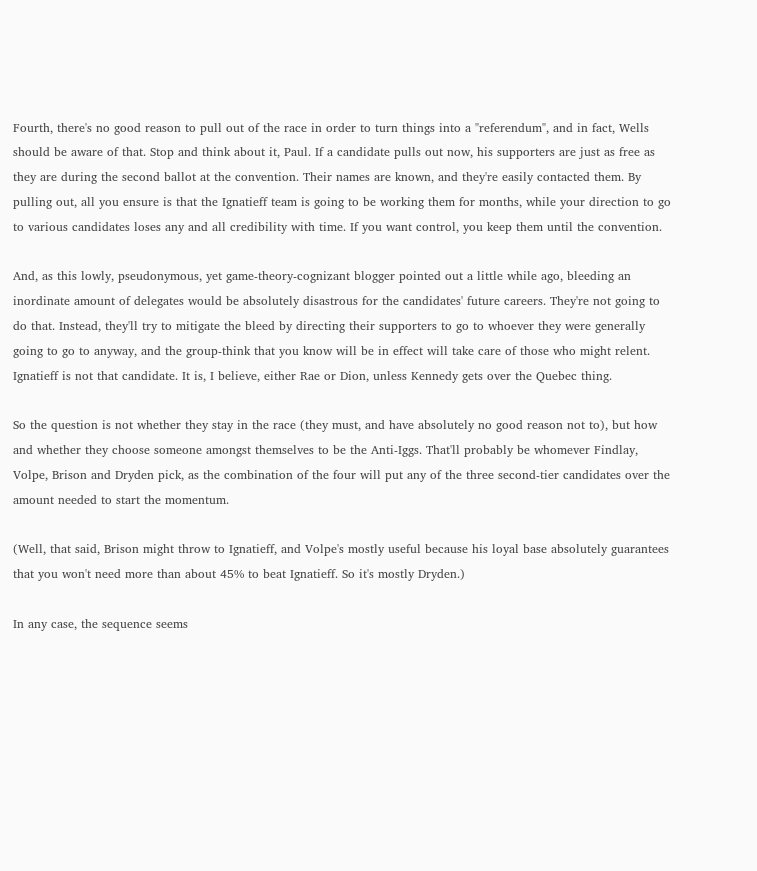Fourth, there's no good reason to pull out of the race in order to turn things into a "referendum", and in fact, Wells should be aware of that. Stop and think about it, Paul. If a candidate pulls out now, his supporters are just as free as they are during the second ballot at the convention. Their names are known, and they're easily contacted them. By pulling out, all you ensure is that the Ignatieff team is going to be working them for months, while your direction to go to various candidates loses any and all credibility with time. If you want control, you keep them until the convention.

And, as this lowly, pseudonymous, yet game-theory-cognizant blogger pointed out a little while ago, bleeding an inordinate amount of delegates would be absolutely disastrous for the candidates' future careers. They're not going to do that. Instead, they'll try to mitigate the bleed by directing their supporters to go to whoever they were generally going to go to anyway, and the group-think that you know will be in effect will take care of those who might relent. Ignatieff is not that candidate. It is, I believe, either Rae or Dion, unless Kennedy gets over the Quebec thing.

So the question is not whether they stay in the race (they must, and have absolutely no good reason not to), but how and whether they choose someone amongst themselves to be the Anti-Iggs. That'll probably be whomever Findlay, Volpe, Brison and Dryden pick, as the combination of the four will put any of the three second-tier candidates over the amount needed to start the momentum.

(Well, that said, Brison might throw to Ignatieff, and Volpe's mostly useful because his loyal base absolutely guarantees that you won't need more than about 45% to beat Ignatieff. So it's mostly Dryden.)

In any case, the sequence seems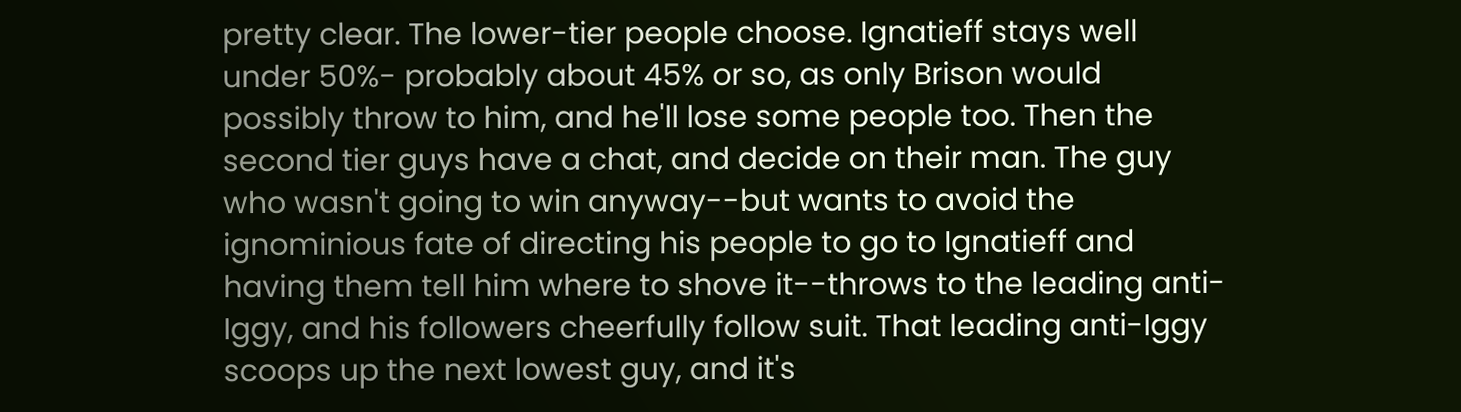pretty clear. The lower-tier people choose. Ignatieff stays well under 50%- probably about 45% or so, as only Brison would possibly throw to him, and he'll lose some people too. Then the second tier guys have a chat, and decide on their man. The guy who wasn't going to win anyway--but wants to avoid the ignominious fate of directing his people to go to Ignatieff and having them tell him where to shove it--throws to the leading anti-Iggy, and his followers cheerfully follow suit. That leading anti-Iggy scoops up the next lowest guy, and it's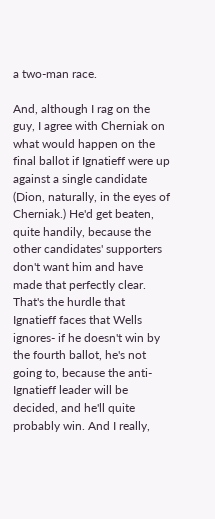a two-man race.

And, although I rag on the guy, I agree with Cherniak on what would happen on the final ballot if Ignatieff were up against a single candidate (Dion, naturally, in the eyes of Cherniak.) He'd get beaten, quite handily, because the other candidates' supporters don't want him and have made that perfectly clear. That's the hurdle that Ignatieff faces that Wells ignores- if he doesn't win by the fourth ballot, he's not going to, because the anti-Ignatieff leader will be decided, and he'll quite probably win. And I really,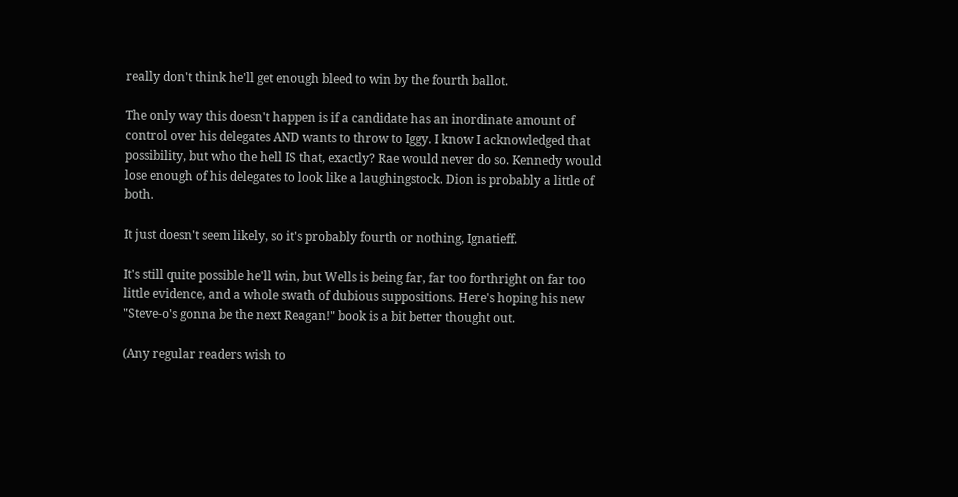really don't think he'll get enough bleed to win by the fourth ballot.

The only way this doesn't happen is if a candidate has an inordinate amount of control over his delegates AND wants to throw to Iggy. I know I acknowledged that possibility, but who the hell IS that, exactly? Rae would never do so. Kennedy would lose enough of his delegates to look like a laughingstock. Dion is probably a little of both.

It just doesn't seem likely, so it's probably fourth or nothing, Ignatieff.

It's still quite possible he'll win, but Wells is being far, far too forthright on far too little evidence, and a whole swath of dubious suppositions. Here's hoping his new "Steve-o's gonna be the next Reagan!" book is a bit better thought out.

(Any regular readers wish to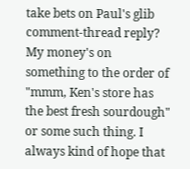take bets on Paul's glib comment-thread reply? My money's on something to the order of "mmm, Ken's store has the best fresh sourdough" or some such thing. I always kind of hope that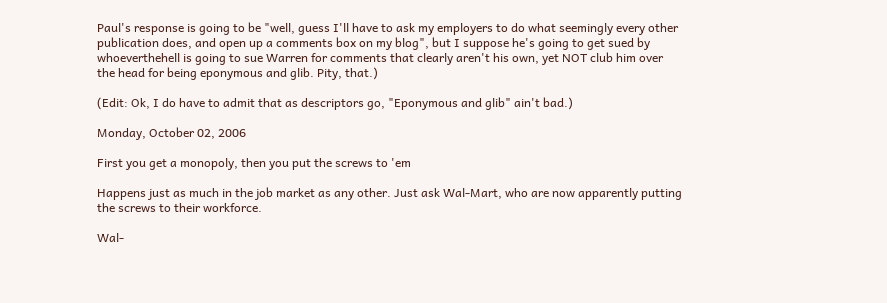Paul's response is going to be "well, guess I'll have to ask my employers to do what seemingly every other publication does, and open up a comments box on my blog", but I suppose he's going to get sued by whoeverthehell is going to sue Warren for comments that clearly aren't his own, yet NOT club him over the head for being eponymous and glib. Pity, that.)

(Edit: Ok, I do have to admit that as descriptors go, "Eponymous and glib" ain't bad.)

Monday, October 02, 2006

First you get a monopoly, then you put the screws to 'em

Happens just as much in the job market as any other. Just ask Wal-Mart, who are now apparently putting the screws to their workforce.

Wal-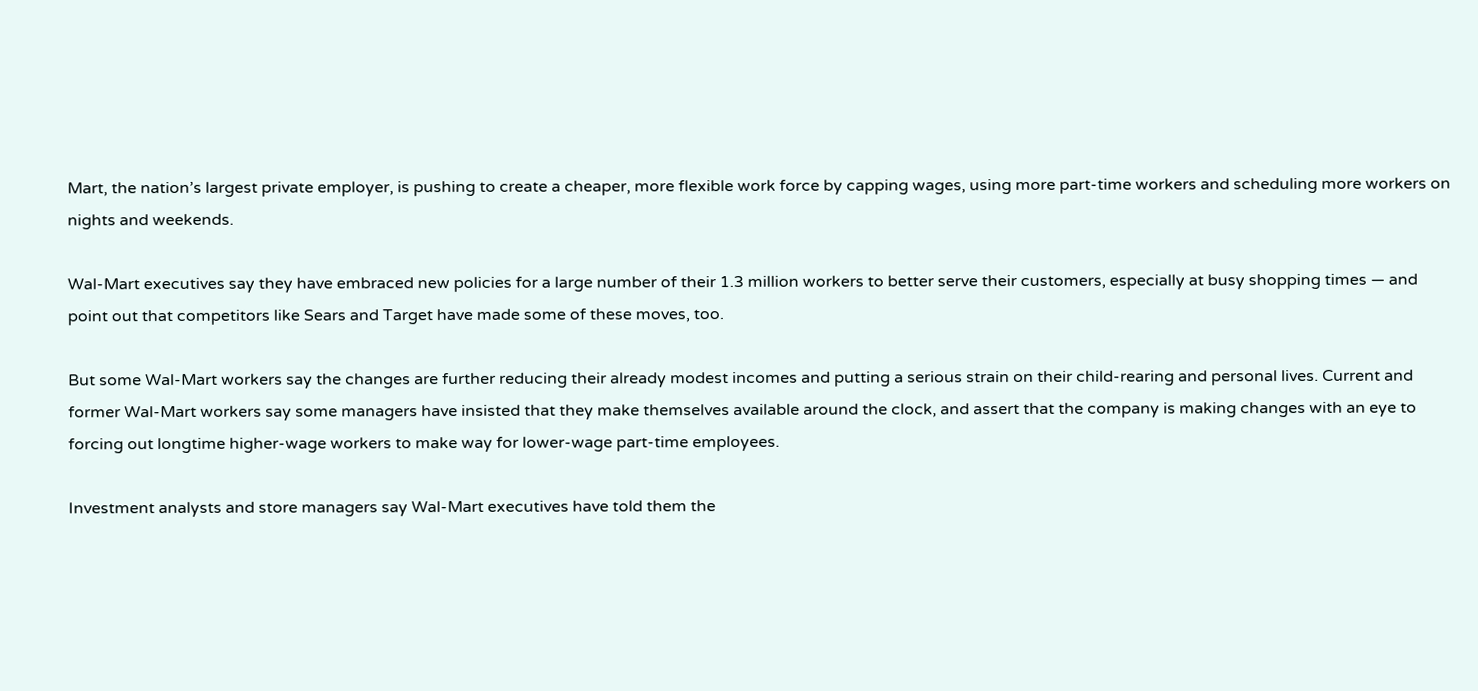Mart, the nation’s largest private employer, is pushing to create a cheaper, more flexible work force by capping wages, using more part-time workers and scheduling more workers on nights and weekends.

Wal-Mart executives say they have embraced new policies for a large number of their 1.3 million workers to better serve their customers, especially at busy shopping times — and point out that competitors like Sears and Target have made some of these moves, too.

But some Wal-Mart workers say the changes are further reducing their already modest incomes and putting a serious strain on their child-rearing and personal lives. Current and former Wal-Mart workers say some managers have insisted that they make themselves available around the clock, and assert that the company is making changes with an eye to forcing out longtime higher-wage workers to make way for lower-wage part-time employees.

Investment analysts and store managers say Wal-Mart executives have told them the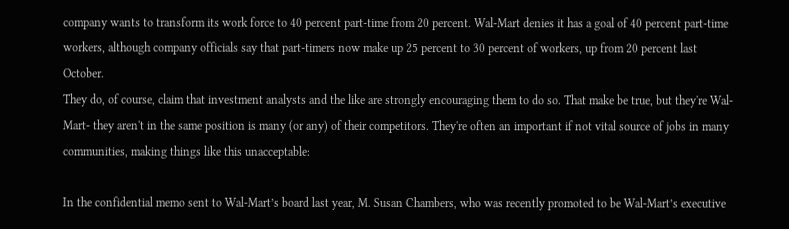company wants to transform its work force to 40 percent part-time from 20 percent. Wal-Mart denies it has a goal of 40 percent part-time workers, although company officials say that part-timers now make up 25 percent to 30 percent of workers, up from 20 percent last October.
They do, of course, claim that investment analysts and the like are strongly encouraging them to do so. That make be true, but they're Wal-Mart- they aren't in the same position is many (or any) of their competitors. They're often an important if not vital source of jobs in many communities, making things like this unacceptable:

In the confidential memo sent to Wal-Mart’s board last year, M. Susan Chambers, who was recently promoted to be Wal-Mart’s executive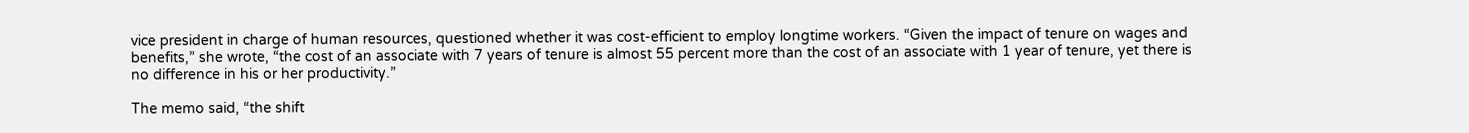vice president in charge of human resources, questioned whether it was cost-efficient to employ longtime workers. “Given the impact of tenure on wages and benefits,” she wrote, “the cost of an associate with 7 years of tenure is almost 55 percent more than the cost of an associate with 1 year of tenure, yet there is no difference in his or her productivity.”

The memo said, “the shift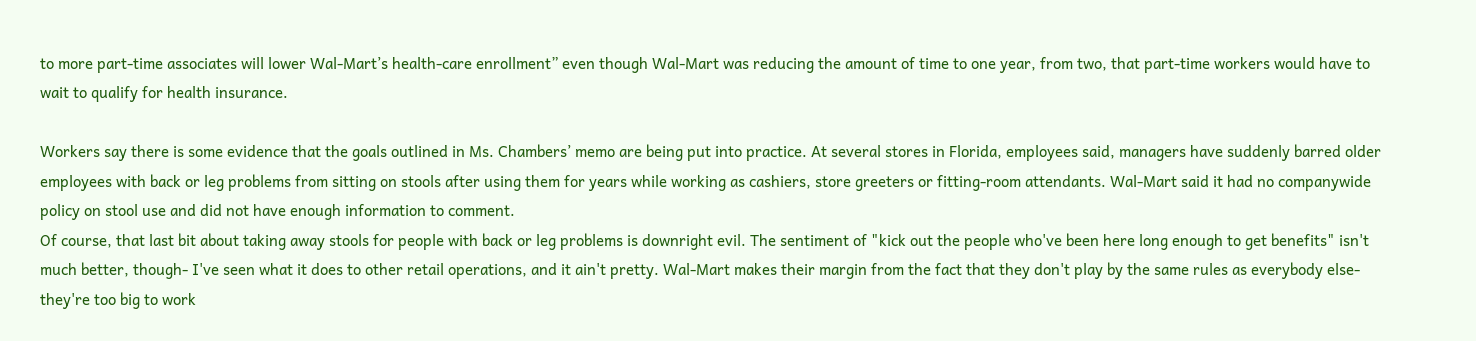to more part-time associates will lower Wal-Mart’s health-care enrollment” even though Wal-Mart was reducing the amount of time to one year, from two, that part-time workers would have to wait to qualify for health insurance.

Workers say there is some evidence that the goals outlined in Ms. Chambers’ memo are being put into practice. At several stores in Florida, employees said, managers have suddenly barred older employees with back or leg problems from sitting on stools after using them for years while working as cashiers, store greeters or fitting-room attendants. Wal-Mart said it had no companywide policy on stool use and did not have enough information to comment.
Of course, that last bit about taking away stools for people with back or leg problems is downright evil. The sentiment of "kick out the people who've been here long enough to get benefits" isn't much better, though- I've seen what it does to other retail operations, and it ain't pretty. Wal-Mart makes their margin from the fact that they don't play by the same rules as everybody else- they're too big to work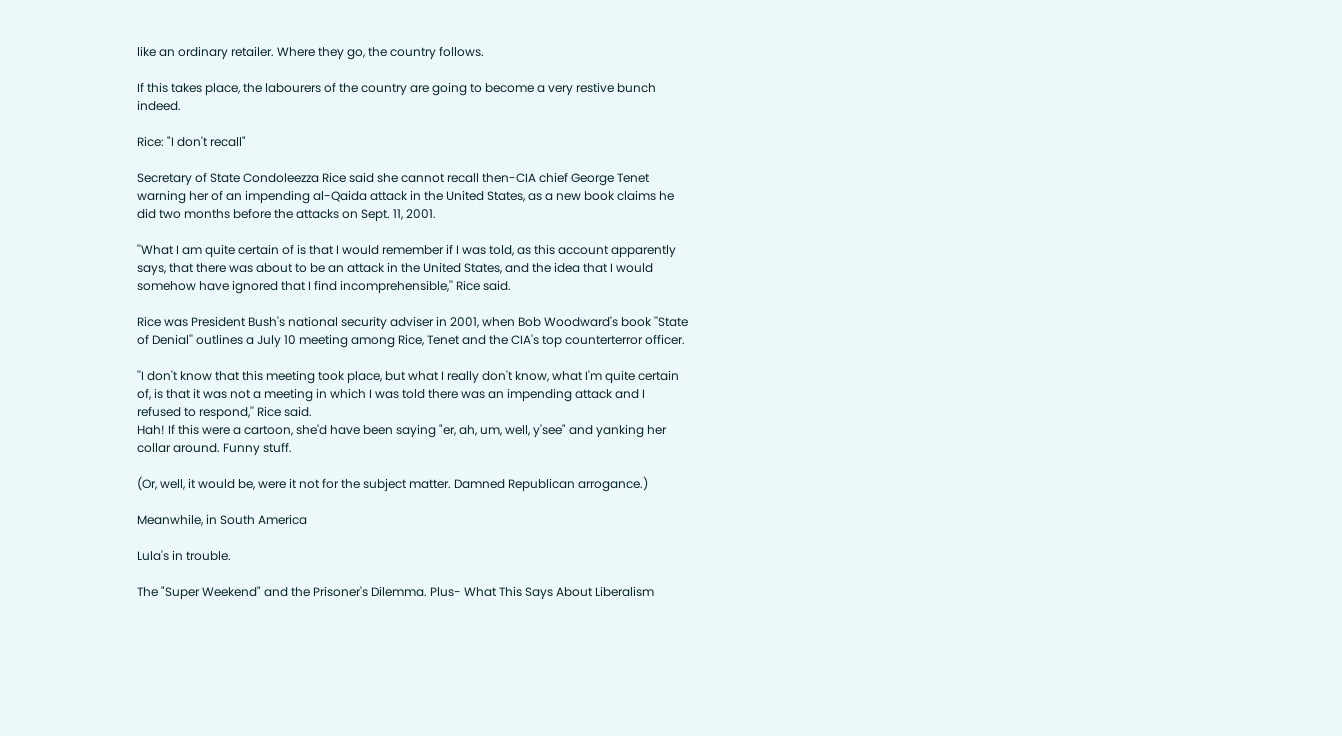like an ordinary retailer. Where they go, the country follows.

If this takes place, the labourers of the country are going to become a very restive bunch indeed.

Rice: "I don't recall"

Secretary of State Condoleezza Rice said she cannot recall then-CIA chief George Tenet warning her of an impending al-Qaida attack in the United States, as a new book claims he did two months before the attacks on Sept. 11, 2001.

''What I am quite certain of is that I would remember if I was told, as this account apparently says, that there was about to be an attack in the United States, and the idea that I would somehow have ignored that I find incomprehensible,'' Rice said.

Rice was President Bush's national security adviser in 2001, when Bob Woodward's book ''State of Denial'' outlines a July 10 meeting among Rice, Tenet and the CIA's top counterterror officer.

''I don't know that this meeting took place, but what I really don't know, what I'm quite certain of, is that it was not a meeting in which I was told there was an impending attack and I refused to respond,'' Rice said.
Hah! If this were a cartoon, she'd have been saying "er, ah, um, well, y'see" and yanking her collar around. Funny stuff.

(Or, well, it would be, were it not for the subject matter. Damned Republican arrogance.)

Meanwhile, in South America

Lula's in trouble.

The "Super Weekend" and the Prisoner's Dilemma. Plus- What This Says About Liberalism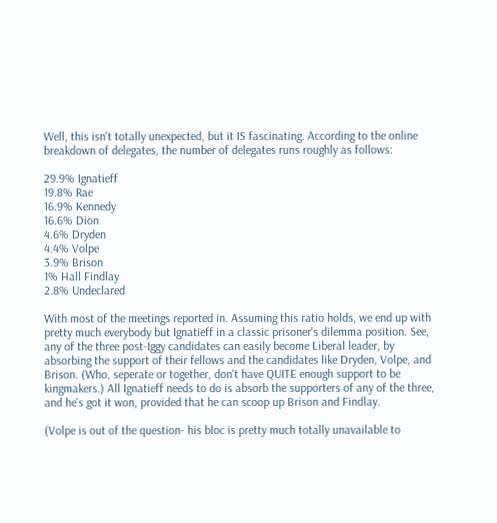Well, this isn't totally unexpected, but it IS fascinating. According to the online breakdown of delegates, the number of delegates runs roughly as follows:

29.9% Ignatieff
19.8% Rae
16.9% Kennedy
16.6% Dion
4.6% Dryden
4.4% Volpe
3.9% Brison
1% Hall Findlay
2.8% Undeclared

With most of the meetings reported in. Assuming this ratio holds, we end up with pretty much everybody but Ignatieff in a classic prisoner's dilemma position. See, any of the three post-Iggy candidates can easily become Liberal leader, by absorbing the support of their fellows and the candidates like Dryden, Volpe, and Brison. (Who, seperate or together, don't have QUITE enough support to be kingmakers.) All Ignatieff needs to do is absorb the supporters of any of the three, and he's got it won, provided that he can scoop up Brison and Findlay.

(Volpe is out of the question- his bloc is pretty much totally unavailable to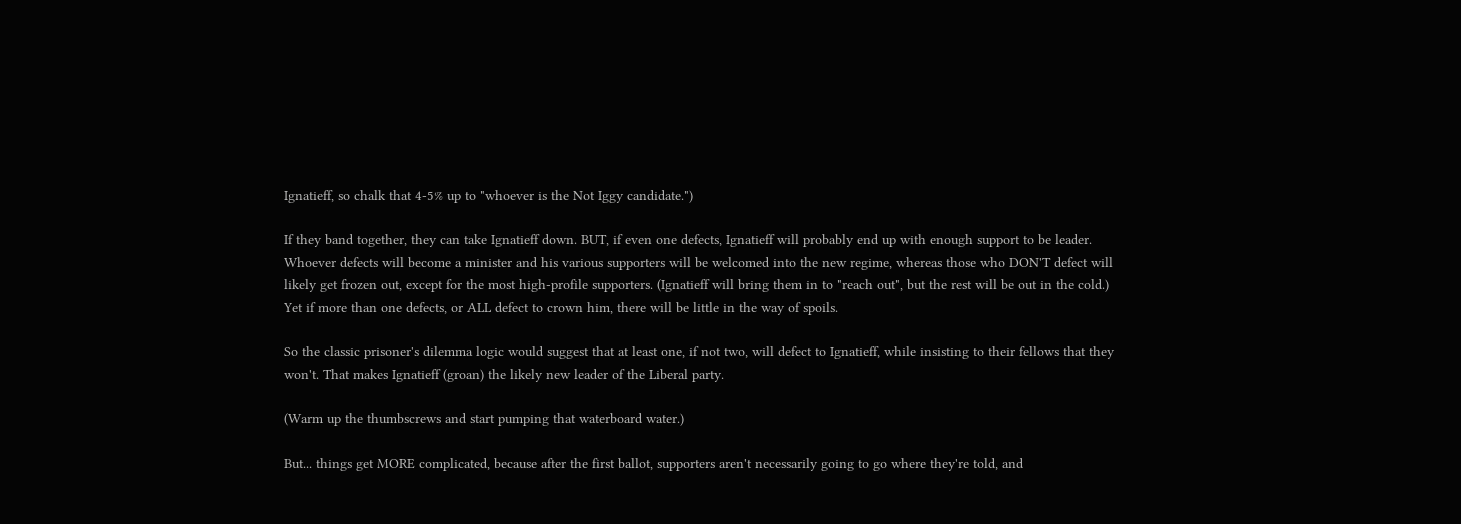Ignatieff, so chalk that 4-5% up to "whoever is the Not Iggy candidate.")

If they band together, they can take Ignatieff down. BUT, if even one defects, Ignatieff will probably end up with enough support to be leader. Whoever defects will become a minister and his various supporters will be welcomed into the new regime, whereas those who DON'T defect will likely get frozen out, except for the most high-profile supporters. (Ignatieff will bring them in to "reach out", but the rest will be out in the cold.) Yet if more than one defects, or ALL defect to crown him, there will be little in the way of spoils.

So the classic prisoner's dilemma logic would suggest that at least one, if not two, will defect to Ignatieff, while insisting to their fellows that they won't. That makes Ignatieff (groan) the likely new leader of the Liberal party.

(Warm up the thumbscrews and start pumping that waterboard water.)

But... things get MORE complicated, because after the first ballot, supporters aren't necessarily going to go where they're told, and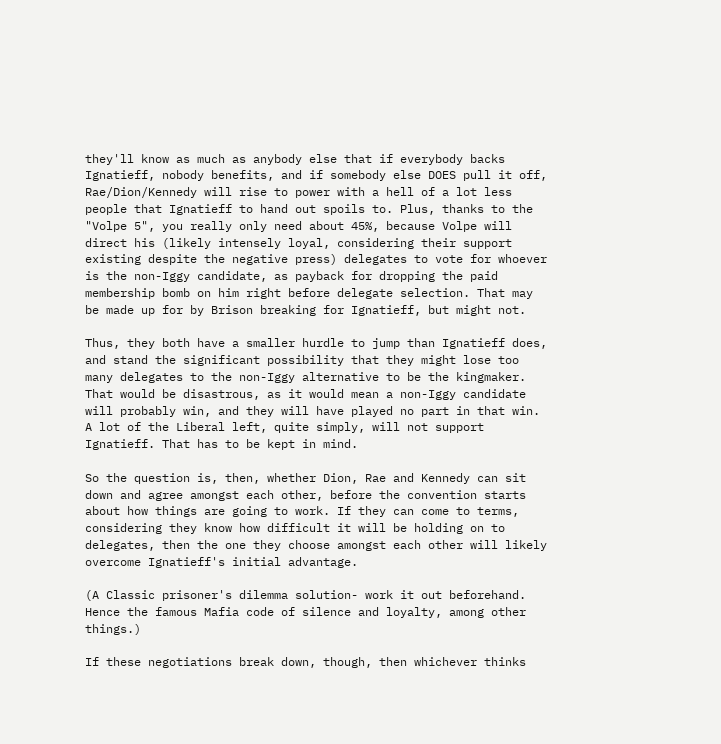they'll know as much as anybody else that if everybody backs Ignatieff, nobody benefits, and if somebody else DOES pull it off, Rae/Dion/Kennedy will rise to power with a hell of a lot less people that Ignatieff to hand out spoils to. Plus, thanks to the "Volpe 5", you really only need about 45%, because Volpe will direct his (likely intensely loyal, considering their support existing despite the negative press) delegates to vote for whoever is the non-Iggy candidate, as payback for dropping the paid membership bomb on him right before delegate selection. That may be made up for by Brison breaking for Ignatieff, but might not.

Thus, they both have a smaller hurdle to jump than Ignatieff does, and stand the significant possibility that they might lose too many delegates to the non-Iggy alternative to be the kingmaker. That would be disastrous, as it would mean a non-Iggy candidate will probably win, and they will have played no part in that win. A lot of the Liberal left, quite simply, will not support Ignatieff. That has to be kept in mind.

So the question is, then, whether Dion, Rae and Kennedy can sit down and agree amongst each other, before the convention starts about how things are going to work. If they can come to terms, considering they know how difficult it will be holding on to delegates, then the one they choose amongst each other will likely overcome Ignatieff's initial advantage.

(A Classic prisoner's dilemma solution- work it out beforehand. Hence the famous Mafia code of silence and loyalty, among other things.)

If these negotiations break down, though, then whichever thinks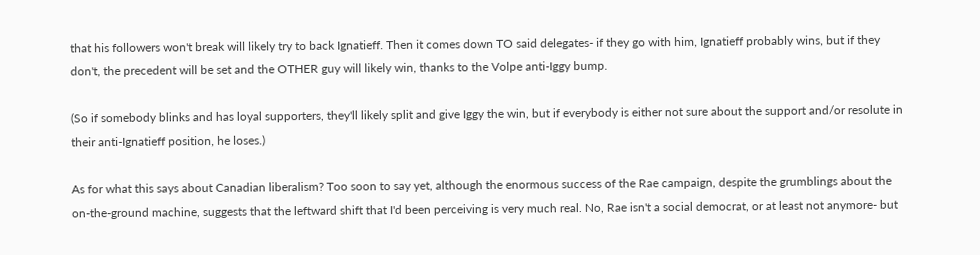that his followers won't break will likely try to back Ignatieff. Then it comes down TO said delegates- if they go with him, Ignatieff probably wins, but if they don't, the precedent will be set and the OTHER guy will likely win, thanks to the Volpe anti-Iggy bump.

(So if somebody blinks and has loyal supporters, they'll likely split and give Iggy the win, but if everybody is either not sure about the support and/or resolute in their anti-Ignatieff position, he loses.)

As for what this says about Canadian liberalism? Too soon to say yet, although the enormous success of the Rae campaign, despite the grumblings about the on-the-ground machine, suggests that the leftward shift that I'd been perceiving is very much real. No, Rae isn't a social democrat, or at least not anymore- but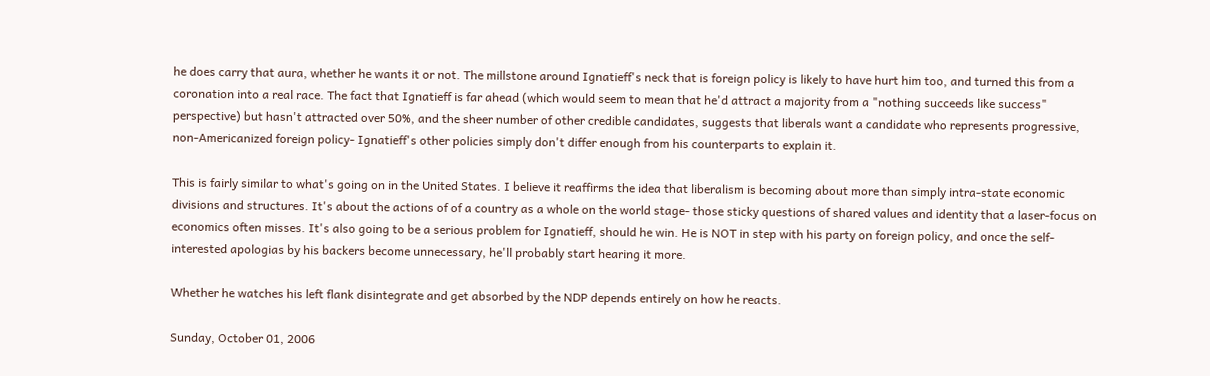he does carry that aura, whether he wants it or not. The millstone around Ignatieff's neck that is foreign policy is likely to have hurt him too, and turned this from a coronation into a real race. The fact that Ignatieff is far ahead (which would seem to mean that he'd attract a majority from a "nothing succeeds like success" perspective) but hasn't attracted over 50%, and the sheer number of other credible candidates, suggests that liberals want a candidate who represents progressive, non-Americanized foreign policy- Ignatieff's other policies simply don't differ enough from his counterparts to explain it.

This is fairly similar to what's going on in the United States. I believe it reaffirms the idea that liberalism is becoming about more than simply intra-state economic divisions and structures. It's about the actions of of a country as a whole on the world stage- those sticky questions of shared values and identity that a laser-focus on economics often misses. It's also going to be a serious problem for Ignatieff, should he win. He is NOT in step with his party on foreign policy, and once the self-interested apologias by his backers become unnecessary, he'll probably start hearing it more.

Whether he watches his left flank disintegrate and get absorbed by the NDP depends entirely on how he reacts.

Sunday, October 01, 2006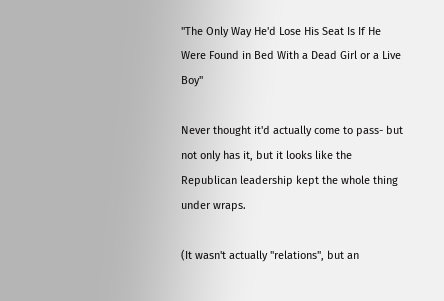"The Only Way He'd Lose His Seat Is If He Were Found in Bed With a Dead Girl or a Live Boy"

Never thought it'd actually come to pass- but not only has it, but it looks like the Republican leadership kept the whole thing under wraps.

(It wasn't actually "relations", but an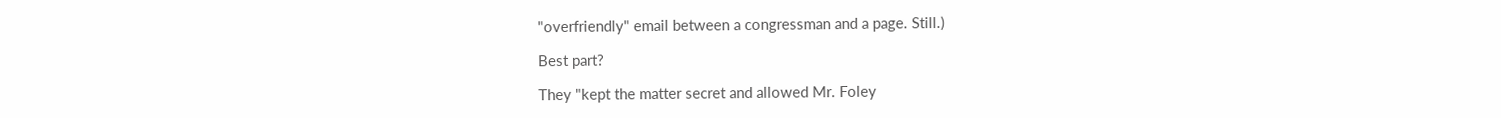"overfriendly" email between a congressman and a page. Still.)

Best part?

They "kept the matter secret and allowed Mr. Foley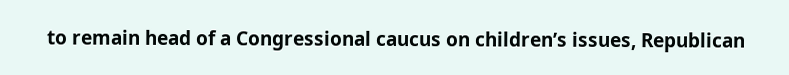to remain head of a Congressional caucus on children’s issues, Republican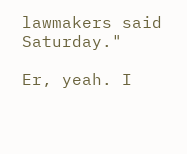lawmakers said Saturday."

Er, yeah. I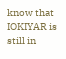know that IOKIYAR is still in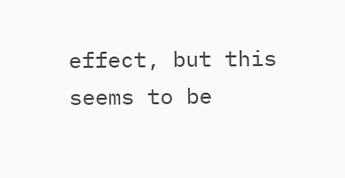effect, but this seems to be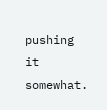pushing it somewhat.